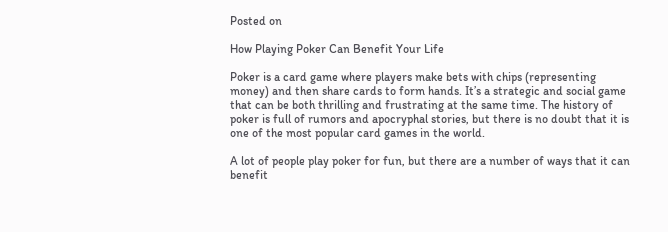Posted on

How Playing Poker Can Benefit Your Life

Poker is a card game where players make bets with chips (representing money) and then share cards to form hands. It’s a strategic and social game that can be both thrilling and frustrating at the same time. The history of poker is full of rumors and apocryphal stories, but there is no doubt that it is one of the most popular card games in the world.

A lot of people play poker for fun, but there are a number of ways that it can benefit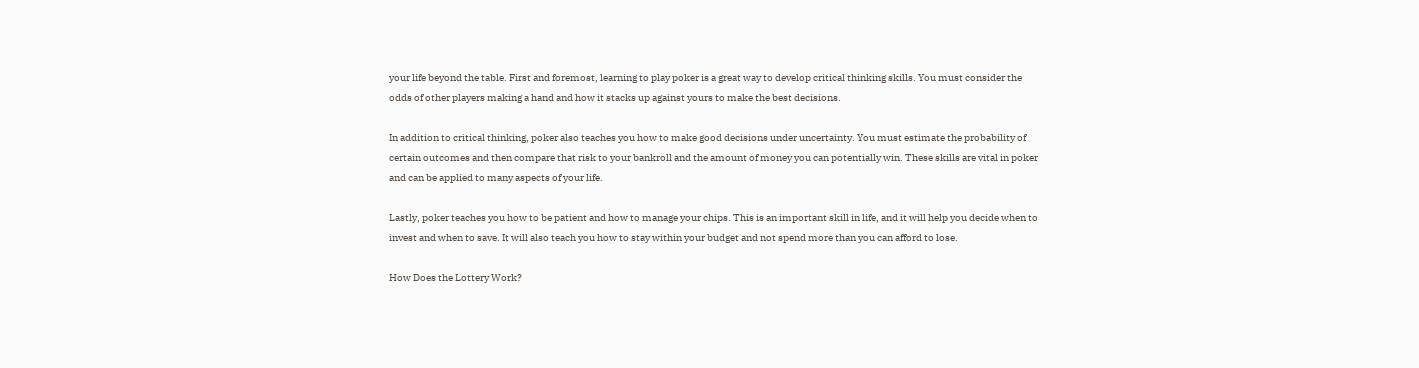your life beyond the table. First and foremost, learning to play poker is a great way to develop critical thinking skills. You must consider the odds of other players making a hand and how it stacks up against yours to make the best decisions.

In addition to critical thinking, poker also teaches you how to make good decisions under uncertainty. You must estimate the probability of certain outcomes and then compare that risk to your bankroll and the amount of money you can potentially win. These skills are vital in poker and can be applied to many aspects of your life.

Lastly, poker teaches you how to be patient and how to manage your chips. This is an important skill in life, and it will help you decide when to invest and when to save. It will also teach you how to stay within your budget and not spend more than you can afford to lose.

How Does the Lottery Work?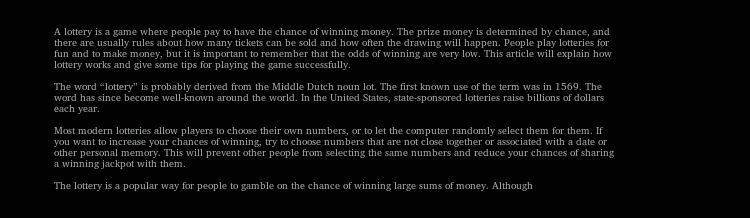A lottery is a game where people pay to have the chance of winning money. The prize money is determined by chance, and there are usually rules about how many tickets can be sold and how often the drawing will happen. People play lotteries for fun and to make money, but it is important to remember that the odds of winning are very low. This article will explain how lottery works and give some tips for playing the game successfully.

The word “lottery” is probably derived from the Middle Dutch noun lot. The first known use of the term was in 1569. The word has since become well-known around the world. In the United States, state-sponsored lotteries raise billions of dollars each year.

Most modern lotteries allow players to choose their own numbers, or to let the computer randomly select them for them. If you want to increase your chances of winning, try to choose numbers that are not close together or associated with a date or other personal memory. This will prevent other people from selecting the same numbers and reduce your chances of sharing a winning jackpot with them.

The lottery is a popular way for people to gamble on the chance of winning large sums of money. Although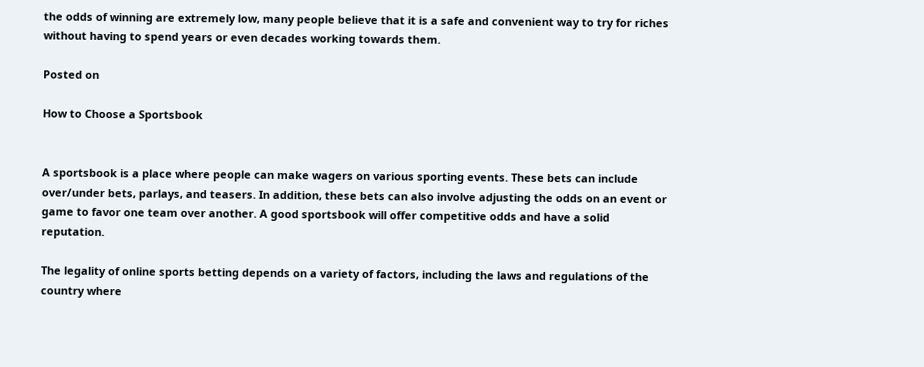the odds of winning are extremely low, many people believe that it is a safe and convenient way to try for riches without having to spend years or even decades working towards them.

Posted on

How to Choose a Sportsbook


A sportsbook is a place where people can make wagers on various sporting events. These bets can include over/under bets, parlays, and teasers. In addition, these bets can also involve adjusting the odds on an event or game to favor one team over another. A good sportsbook will offer competitive odds and have a solid reputation.

The legality of online sports betting depends on a variety of factors, including the laws and regulations of the country where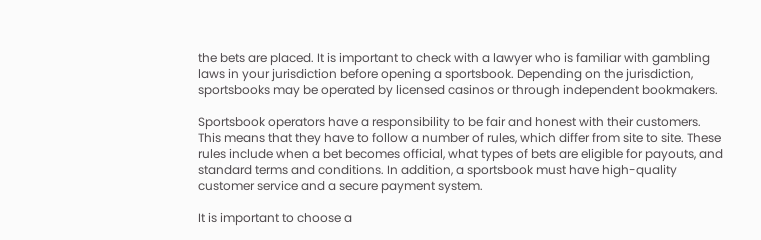the bets are placed. It is important to check with a lawyer who is familiar with gambling laws in your jurisdiction before opening a sportsbook. Depending on the jurisdiction, sportsbooks may be operated by licensed casinos or through independent bookmakers.

Sportsbook operators have a responsibility to be fair and honest with their customers. This means that they have to follow a number of rules, which differ from site to site. These rules include when a bet becomes official, what types of bets are eligible for payouts, and standard terms and conditions. In addition, a sportsbook must have high-quality customer service and a secure payment system.

It is important to choose a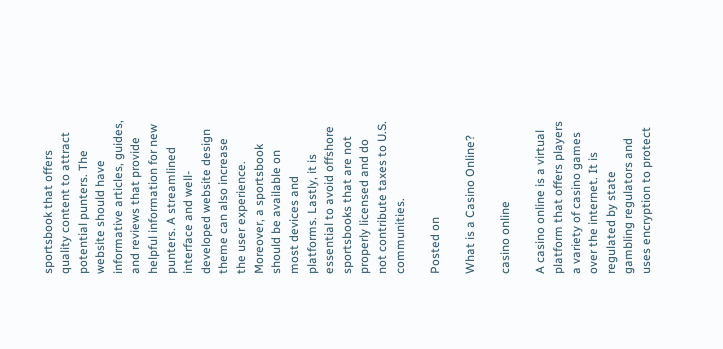sportsbook that offers quality content to attract potential punters. The website should have informative articles, guides, and reviews that provide helpful information for new punters. A streamlined interface and well-developed website design theme can also increase the user experience. Moreover, a sportsbook should be available on most devices and platforms. Lastly, it is essential to avoid offshore sportsbooks that are not properly licensed and do not contribute taxes to U.S. communities.

Posted on

What is a Casino Online?

casino online

A casino online is a virtual platform that offers players a variety of casino games over the internet. It is regulated by state gambling regulators and uses encryption to protect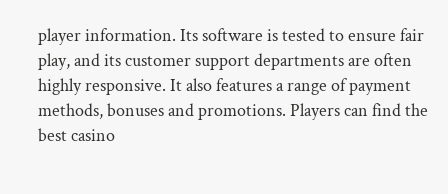player information. Its software is tested to ensure fair play, and its customer support departments are often highly responsive. It also features a range of payment methods, bonuses and promotions. Players can find the best casino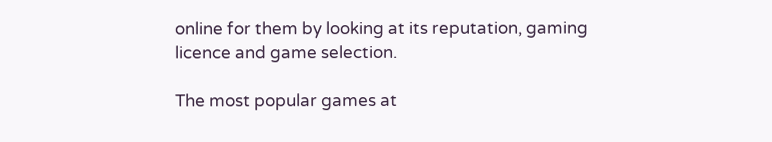online for them by looking at its reputation, gaming licence and game selection.

The most popular games at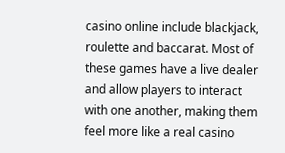casino online include blackjack, roulette and baccarat. Most of these games have a live dealer and allow players to interact with one another, making them feel more like a real casino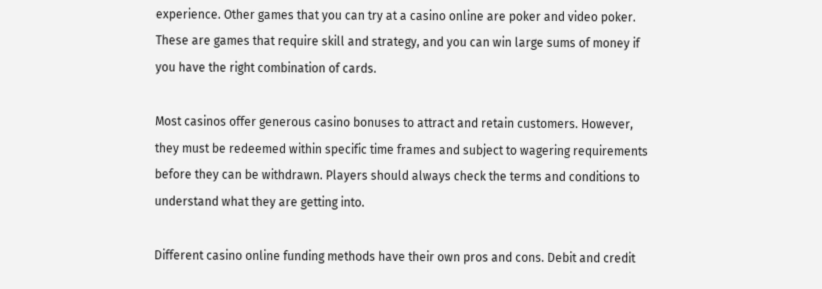experience. Other games that you can try at a casino online are poker and video poker. These are games that require skill and strategy, and you can win large sums of money if you have the right combination of cards.

Most casinos offer generous casino bonuses to attract and retain customers. However, they must be redeemed within specific time frames and subject to wagering requirements before they can be withdrawn. Players should always check the terms and conditions to understand what they are getting into.

Different casino online funding methods have their own pros and cons. Debit and credit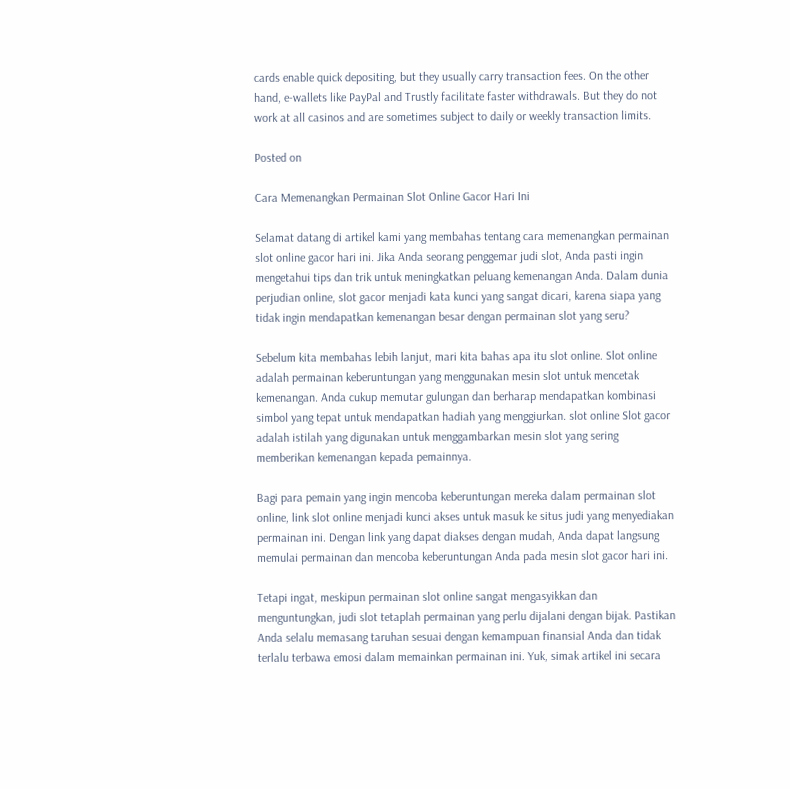cards enable quick depositing, but they usually carry transaction fees. On the other hand, e-wallets like PayPal and Trustly facilitate faster withdrawals. But they do not work at all casinos and are sometimes subject to daily or weekly transaction limits.

Posted on

Cara Memenangkan Permainan Slot Online Gacor Hari Ini

Selamat datang di artikel kami yang membahas tentang cara memenangkan permainan slot online gacor hari ini. Jika Anda seorang penggemar judi slot, Anda pasti ingin mengetahui tips dan trik untuk meningkatkan peluang kemenangan Anda. Dalam dunia perjudian online, slot gacor menjadi kata kunci yang sangat dicari, karena siapa yang tidak ingin mendapatkan kemenangan besar dengan permainan slot yang seru?

Sebelum kita membahas lebih lanjut, mari kita bahas apa itu slot online. Slot online adalah permainan keberuntungan yang menggunakan mesin slot untuk mencetak kemenangan. Anda cukup memutar gulungan dan berharap mendapatkan kombinasi simbol yang tepat untuk mendapatkan hadiah yang menggiurkan. slot online Slot gacor adalah istilah yang digunakan untuk menggambarkan mesin slot yang sering memberikan kemenangan kepada pemainnya.

Bagi para pemain yang ingin mencoba keberuntungan mereka dalam permainan slot online, link slot online menjadi kunci akses untuk masuk ke situs judi yang menyediakan permainan ini. Dengan link yang dapat diakses dengan mudah, Anda dapat langsung memulai permainan dan mencoba keberuntungan Anda pada mesin slot gacor hari ini.

Tetapi ingat, meskipun permainan slot online sangat mengasyikkan dan menguntungkan, judi slot tetaplah permainan yang perlu dijalani dengan bijak. Pastikan Anda selalu memasang taruhan sesuai dengan kemampuan finansial Anda dan tidak terlalu terbawa emosi dalam memainkan permainan ini. Yuk, simak artikel ini secara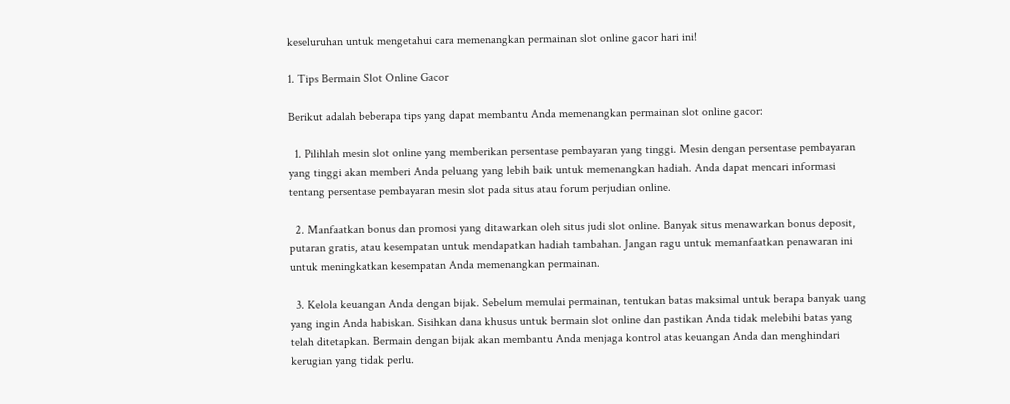keseluruhan untuk mengetahui cara memenangkan permainan slot online gacor hari ini!

1. Tips Bermain Slot Online Gacor

Berikut adalah beberapa tips yang dapat membantu Anda memenangkan permainan slot online gacor:

  1. Pilihlah mesin slot online yang memberikan persentase pembayaran yang tinggi. Mesin dengan persentase pembayaran yang tinggi akan memberi Anda peluang yang lebih baik untuk memenangkan hadiah. Anda dapat mencari informasi tentang persentase pembayaran mesin slot pada situs atau forum perjudian online.

  2. Manfaatkan bonus dan promosi yang ditawarkan oleh situs judi slot online. Banyak situs menawarkan bonus deposit, putaran gratis, atau kesempatan untuk mendapatkan hadiah tambahan. Jangan ragu untuk memanfaatkan penawaran ini untuk meningkatkan kesempatan Anda memenangkan permainan.

  3. Kelola keuangan Anda dengan bijak. Sebelum memulai permainan, tentukan batas maksimal untuk berapa banyak uang yang ingin Anda habiskan. Sisihkan dana khusus untuk bermain slot online dan pastikan Anda tidak melebihi batas yang telah ditetapkan. Bermain dengan bijak akan membantu Anda menjaga kontrol atas keuangan Anda dan menghindari kerugian yang tidak perlu.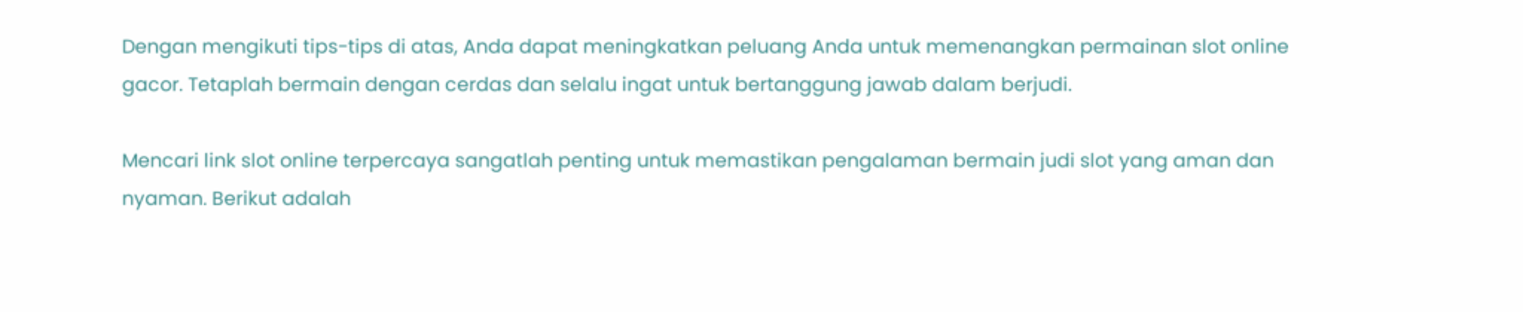Dengan mengikuti tips-tips di atas, Anda dapat meningkatkan peluang Anda untuk memenangkan permainan slot online gacor. Tetaplah bermain dengan cerdas dan selalu ingat untuk bertanggung jawab dalam berjudi.

Mencari link slot online terpercaya sangatlah penting untuk memastikan pengalaman bermain judi slot yang aman dan nyaman. Berikut adalah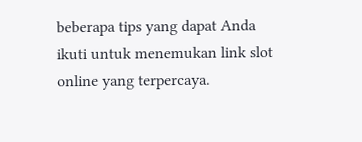beberapa tips yang dapat Anda ikuti untuk menemukan link slot online yang terpercaya.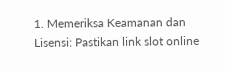1. Memeriksa Keamanan dan Lisensi: Pastikan link slot online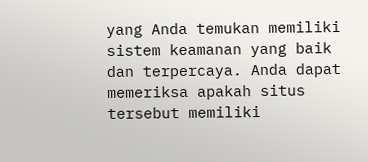yang Anda temukan memiliki sistem keamanan yang baik dan terpercaya. Anda dapat memeriksa apakah situs tersebut memiliki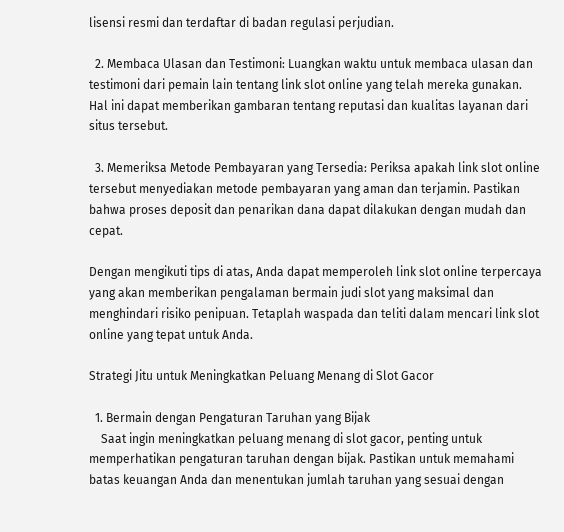lisensi resmi dan terdaftar di badan regulasi perjudian.

  2. Membaca Ulasan dan Testimoni: Luangkan waktu untuk membaca ulasan dan testimoni dari pemain lain tentang link slot online yang telah mereka gunakan. Hal ini dapat memberikan gambaran tentang reputasi dan kualitas layanan dari situs tersebut.

  3. Memeriksa Metode Pembayaran yang Tersedia: Periksa apakah link slot online tersebut menyediakan metode pembayaran yang aman dan terjamin. Pastikan bahwa proses deposit dan penarikan dana dapat dilakukan dengan mudah dan cepat.

Dengan mengikuti tips di atas, Anda dapat memperoleh link slot online terpercaya yang akan memberikan pengalaman bermain judi slot yang maksimal dan menghindari risiko penipuan. Tetaplah waspada dan teliti dalam mencari link slot online yang tepat untuk Anda.

Strategi Jitu untuk Meningkatkan Peluang Menang di Slot Gacor

  1. Bermain dengan Pengaturan Taruhan yang Bijak
    Saat ingin meningkatkan peluang menang di slot gacor, penting untuk memperhatikan pengaturan taruhan dengan bijak. Pastikan untuk memahami batas keuangan Anda dan menentukan jumlah taruhan yang sesuai dengan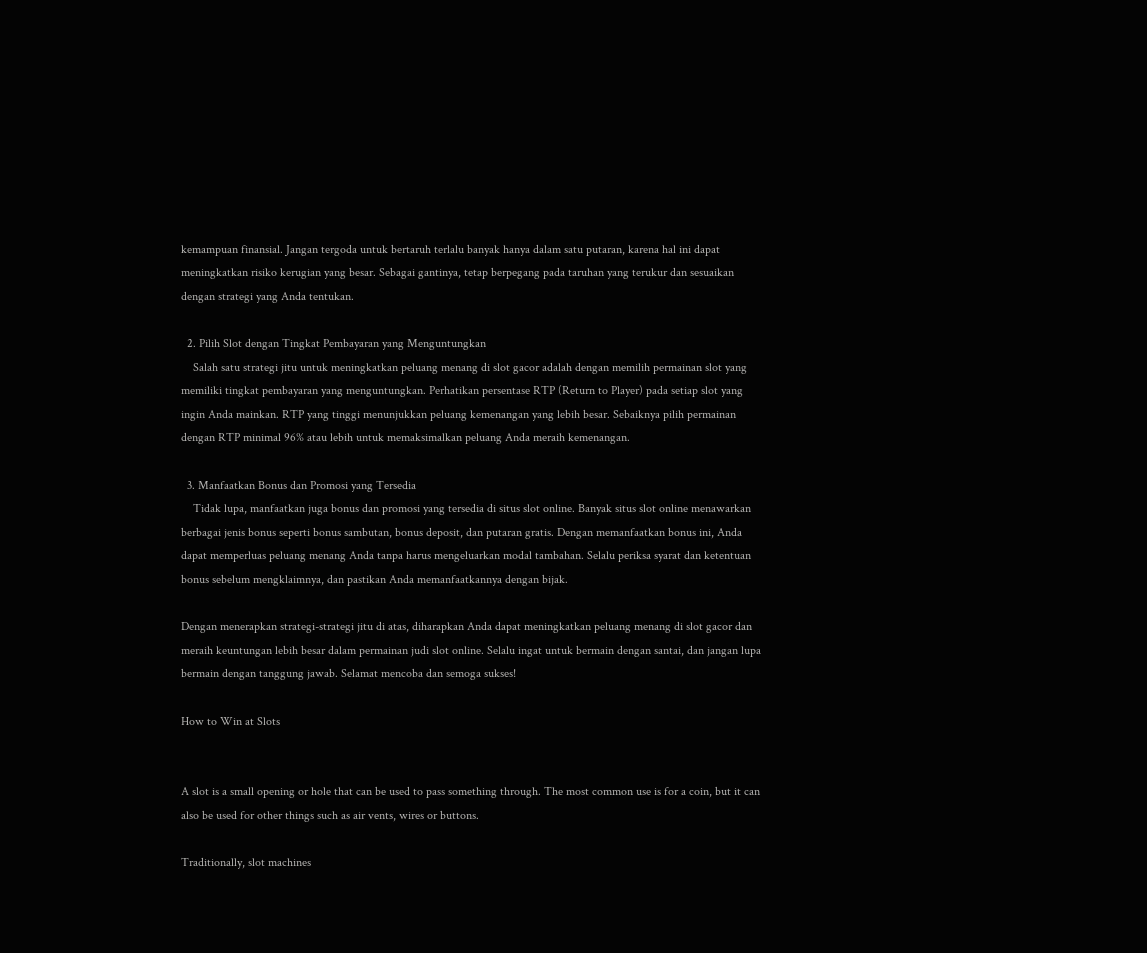kemampuan finansial. Jangan tergoda untuk bertaruh terlalu banyak hanya dalam satu putaran, karena hal ini dapat meningkatkan risiko kerugian yang besar. Sebagai gantinya, tetap berpegang pada taruhan yang terukur dan sesuaikan dengan strategi yang Anda tentukan.

  2. Pilih Slot dengan Tingkat Pembayaran yang Menguntungkan
    Salah satu strategi jitu untuk meningkatkan peluang menang di slot gacor adalah dengan memilih permainan slot yang memiliki tingkat pembayaran yang menguntungkan. Perhatikan persentase RTP (Return to Player) pada setiap slot yang ingin Anda mainkan. RTP yang tinggi menunjukkan peluang kemenangan yang lebih besar. Sebaiknya pilih permainan dengan RTP minimal 96% atau lebih untuk memaksimalkan peluang Anda meraih kemenangan.

  3. Manfaatkan Bonus dan Promosi yang Tersedia
    Tidak lupa, manfaatkan juga bonus dan promosi yang tersedia di situs slot online. Banyak situs slot online menawarkan berbagai jenis bonus seperti bonus sambutan, bonus deposit, dan putaran gratis. Dengan memanfaatkan bonus ini, Anda dapat memperluas peluang menang Anda tanpa harus mengeluarkan modal tambahan. Selalu periksa syarat dan ketentuan bonus sebelum mengklaimnya, dan pastikan Anda memanfaatkannya dengan bijak.

Dengan menerapkan strategi-strategi jitu di atas, diharapkan Anda dapat meningkatkan peluang menang di slot gacor dan meraih keuntungan lebih besar dalam permainan judi slot online. Selalu ingat untuk bermain dengan santai, dan jangan lupa bermain dengan tanggung jawab. Selamat mencoba dan semoga sukses!

How to Win at Slots


A slot is a small opening or hole that can be used to pass something through. The most common use is for a coin, but it can also be used for other things such as air vents, wires or buttons.

Traditionally, slot machines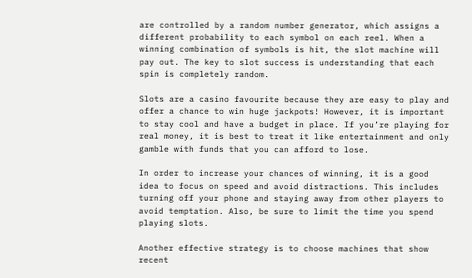are controlled by a random number generator, which assigns a different probability to each symbol on each reel. When a winning combination of symbols is hit, the slot machine will pay out. The key to slot success is understanding that each spin is completely random.

Slots are a casino favourite because they are easy to play and offer a chance to win huge jackpots! However, it is important to stay cool and have a budget in place. If you’re playing for real money, it is best to treat it like entertainment and only gamble with funds that you can afford to lose.

In order to increase your chances of winning, it is a good idea to focus on speed and avoid distractions. This includes turning off your phone and staying away from other players to avoid temptation. Also, be sure to limit the time you spend playing slots.

Another effective strategy is to choose machines that show recent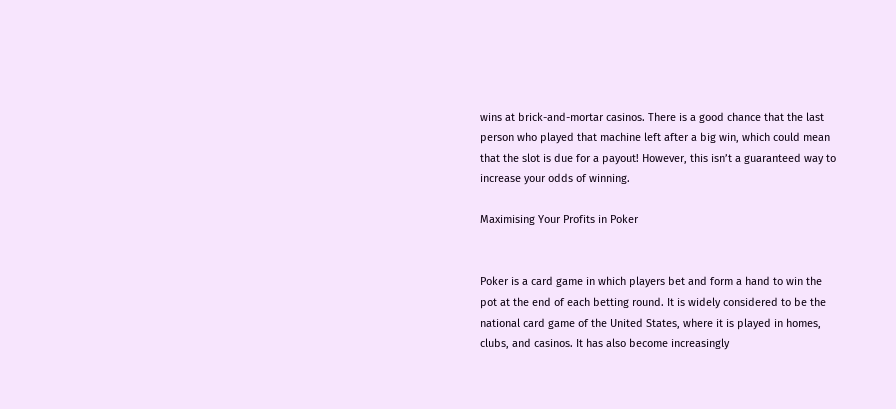wins at brick-and-mortar casinos. There is a good chance that the last person who played that machine left after a big win, which could mean that the slot is due for a payout! However, this isn’t a guaranteed way to increase your odds of winning.

Maximising Your Profits in Poker


Poker is a card game in which players bet and form a hand to win the pot at the end of each betting round. It is widely considered to be the national card game of the United States, where it is played in homes, clubs, and casinos. It has also become increasingly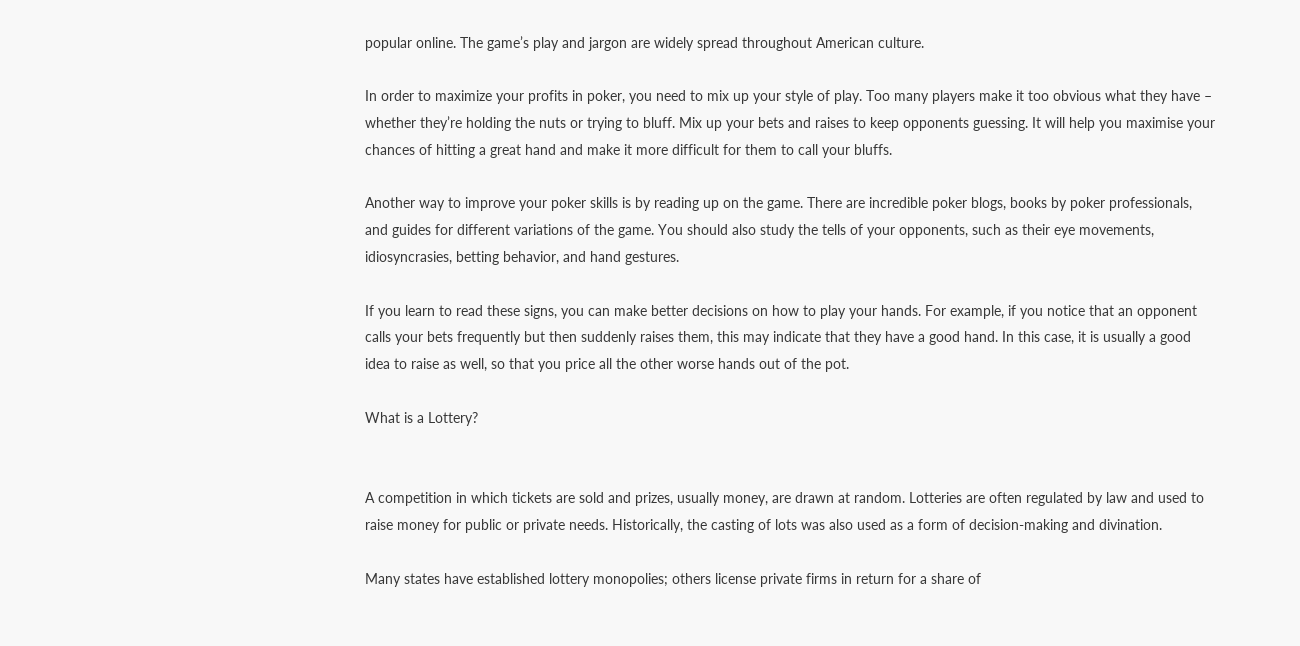popular online. The game’s play and jargon are widely spread throughout American culture.

In order to maximize your profits in poker, you need to mix up your style of play. Too many players make it too obvious what they have – whether they’re holding the nuts or trying to bluff. Mix up your bets and raises to keep opponents guessing. It will help you maximise your chances of hitting a great hand and make it more difficult for them to call your bluffs.

Another way to improve your poker skills is by reading up on the game. There are incredible poker blogs, books by poker professionals, and guides for different variations of the game. You should also study the tells of your opponents, such as their eye movements, idiosyncrasies, betting behavior, and hand gestures.

If you learn to read these signs, you can make better decisions on how to play your hands. For example, if you notice that an opponent calls your bets frequently but then suddenly raises them, this may indicate that they have a good hand. In this case, it is usually a good idea to raise as well, so that you price all the other worse hands out of the pot.

What is a Lottery?


A competition in which tickets are sold and prizes, usually money, are drawn at random. Lotteries are often regulated by law and used to raise money for public or private needs. Historically, the casting of lots was also used as a form of decision-making and divination.

Many states have established lottery monopolies; others license private firms in return for a share of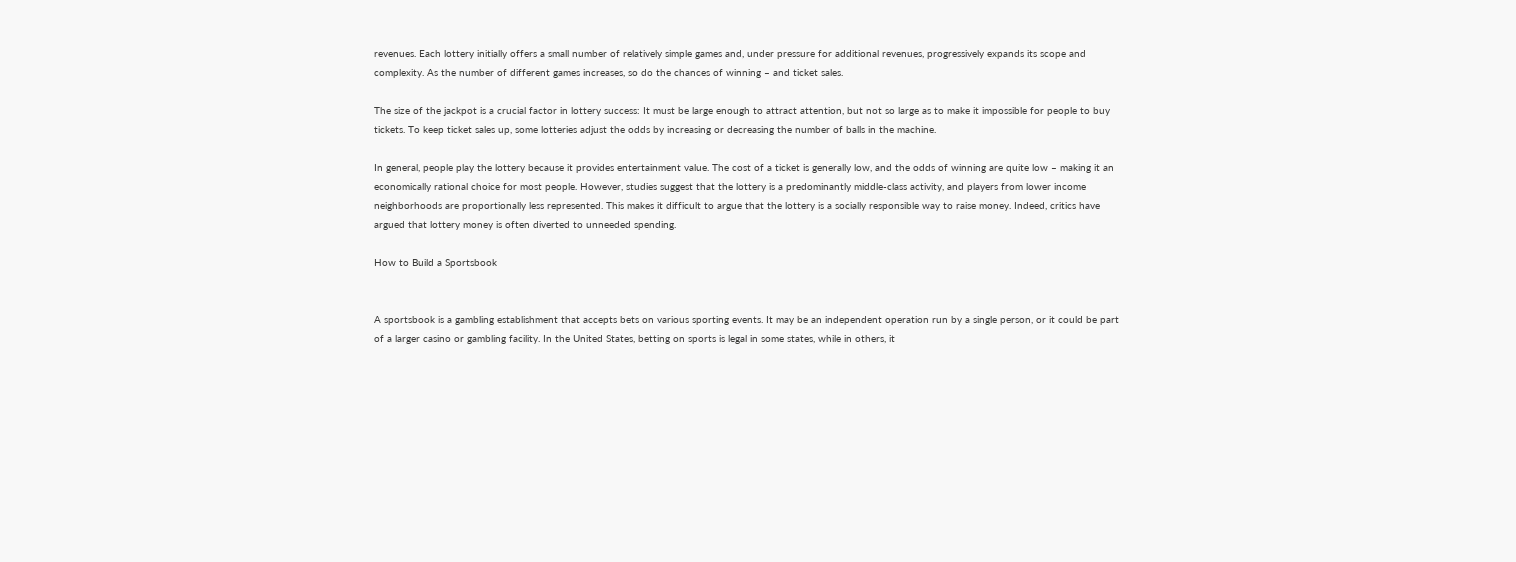revenues. Each lottery initially offers a small number of relatively simple games and, under pressure for additional revenues, progressively expands its scope and complexity. As the number of different games increases, so do the chances of winning – and ticket sales.

The size of the jackpot is a crucial factor in lottery success: It must be large enough to attract attention, but not so large as to make it impossible for people to buy tickets. To keep ticket sales up, some lotteries adjust the odds by increasing or decreasing the number of balls in the machine.

In general, people play the lottery because it provides entertainment value. The cost of a ticket is generally low, and the odds of winning are quite low – making it an economically rational choice for most people. However, studies suggest that the lottery is a predominantly middle-class activity, and players from lower income neighborhoods are proportionally less represented. This makes it difficult to argue that the lottery is a socially responsible way to raise money. Indeed, critics have argued that lottery money is often diverted to unneeded spending.

How to Build a Sportsbook


A sportsbook is a gambling establishment that accepts bets on various sporting events. It may be an independent operation run by a single person, or it could be part of a larger casino or gambling facility. In the United States, betting on sports is legal in some states, while in others, it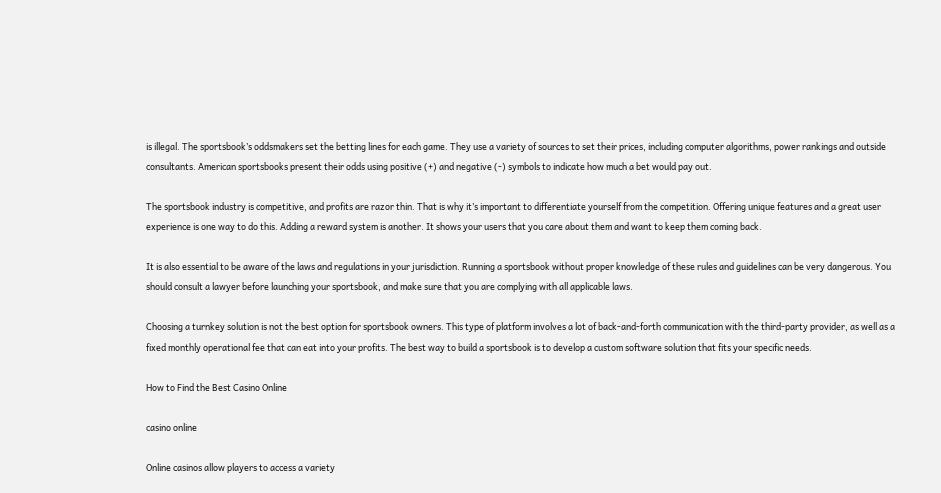is illegal. The sportsbook’s oddsmakers set the betting lines for each game. They use a variety of sources to set their prices, including computer algorithms, power rankings and outside consultants. American sportsbooks present their odds using positive (+) and negative (-) symbols to indicate how much a bet would pay out.

The sportsbook industry is competitive, and profits are razor thin. That is why it’s important to differentiate yourself from the competition. Offering unique features and a great user experience is one way to do this. Adding a reward system is another. It shows your users that you care about them and want to keep them coming back.

It is also essential to be aware of the laws and regulations in your jurisdiction. Running a sportsbook without proper knowledge of these rules and guidelines can be very dangerous. You should consult a lawyer before launching your sportsbook, and make sure that you are complying with all applicable laws.

Choosing a turnkey solution is not the best option for sportsbook owners. This type of platform involves a lot of back-and-forth communication with the third-party provider, as well as a fixed monthly operational fee that can eat into your profits. The best way to build a sportsbook is to develop a custom software solution that fits your specific needs.

How to Find the Best Casino Online

casino online

Online casinos allow players to access a variety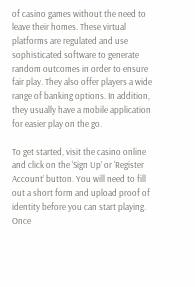of casino games without the need to leave their homes. These virtual platforms are regulated and use sophisticated software to generate random outcomes in order to ensure fair play. They also offer players a wide range of banking options. In addition, they usually have a mobile application for easier play on the go.

To get started, visit the casino online and click on the ‘Sign Up’ or ‘Register Account’ button. You will need to fill out a short form and upload proof of identity before you can start playing. Once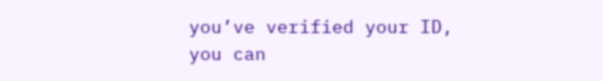you’ve verified your ID, you can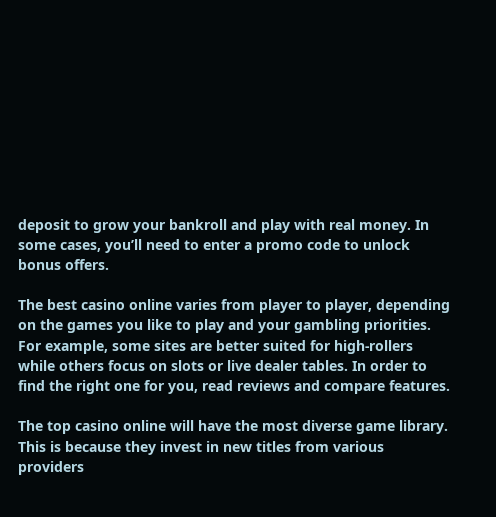deposit to grow your bankroll and play with real money. In some cases, you’ll need to enter a promo code to unlock bonus offers.

The best casino online varies from player to player, depending on the games you like to play and your gambling priorities. For example, some sites are better suited for high-rollers while others focus on slots or live dealer tables. In order to find the right one for you, read reviews and compare features.

The top casino online will have the most diverse game library. This is because they invest in new titles from various providers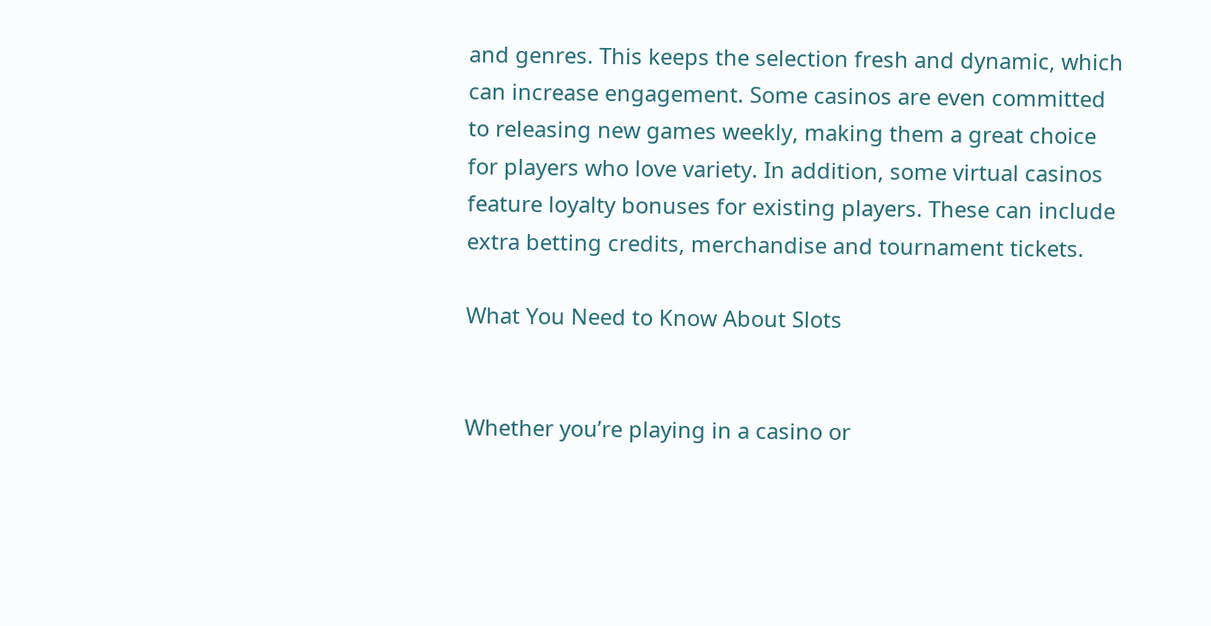and genres. This keeps the selection fresh and dynamic, which can increase engagement. Some casinos are even committed to releasing new games weekly, making them a great choice for players who love variety. In addition, some virtual casinos feature loyalty bonuses for existing players. These can include extra betting credits, merchandise and tournament tickets.

What You Need to Know About Slots


Whether you’re playing in a casino or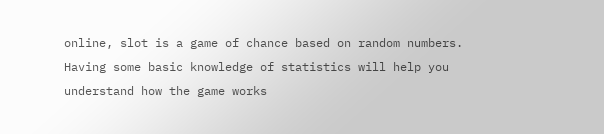online, slot is a game of chance based on random numbers. Having some basic knowledge of statistics will help you understand how the game works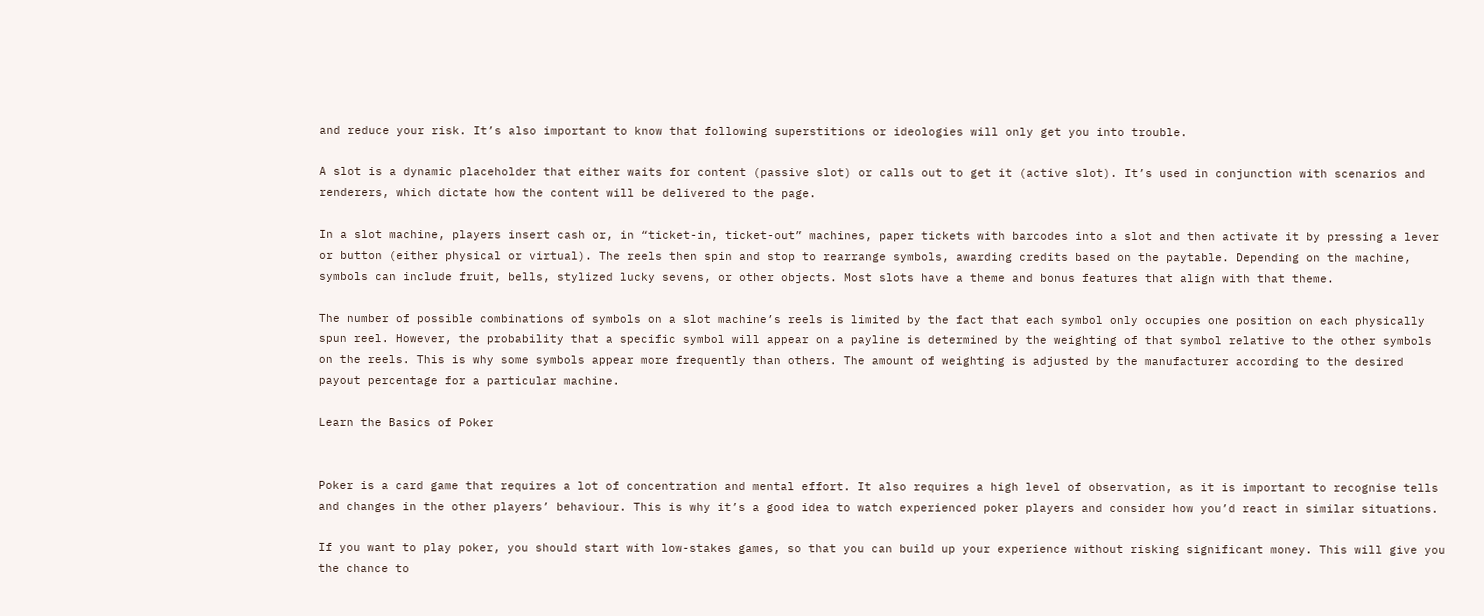and reduce your risk. It’s also important to know that following superstitions or ideologies will only get you into trouble.

A slot is a dynamic placeholder that either waits for content (passive slot) or calls out to get it (active slot). It’s used in conjunction with scenarios and renderers, which dictate how the content will be delivered to the page.

In a slot machine, players insert cash or, in “ticket-in, ticket-out” machines, paper tickets with barcodes into a slot and then activate it by pressing a lever or button (either physical or virtual). The reels then spin and stop to rearrange symbols, awarding credits based on the paytable. Depending on the machine, symbols can include fruit, bells, stylized lucky sevens, or other objects. Most slots have a theme and bonus features that align with that theme.

The number of possible combinations of symbols on a slot machine’s reels is limited by the fact that each symbol only occupies one position on each physically spun reel. However, the probability that a specific symbol will appear on a payline is determined by the weighting of that symbol relative to the other symbols on the reels. This is why some symbols appear more frequently than others. The amount of weighting is adjusted by the manufacturer according to the desired payout percentage for a particular machine.

Learn the Basics of Poker


Poker is a card game that requires a lot of concentration and mental effort. It also requires a high level of observation, as it is important to recognise tells and changes in the other players’ behaviour. This is why it’s a good idea to watch experienced poker players and consider how you’d react in similar situations.

If you want to play poker, you should start with low-stakes games, so that you can build up your experience without risking significant money. This will give you the chance to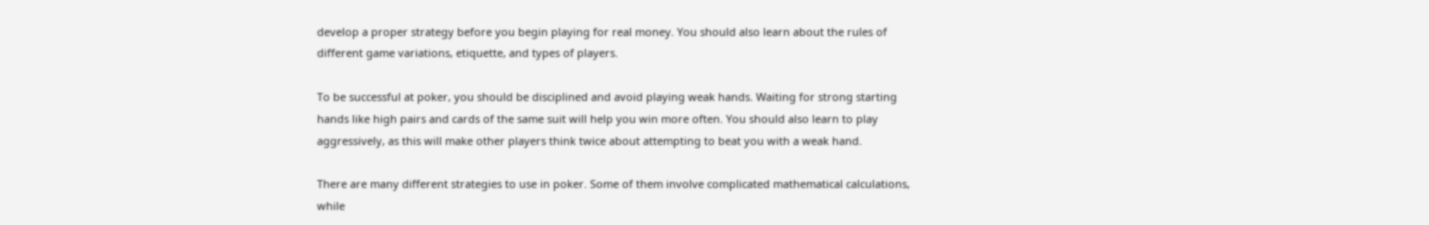develop a proper strategy before you begin playing for real money. You should also learn about the rules of different game variations, etiquette, and types of players.

To be successful at poker, you should be disciplined and avoid playing weak hands. Waiting for strong starting hands like high pairs and cards of the same suit will help you win more often. You should also learn to play aggressively, as this will make other players think twice about attempting to beat you with a weak hand.

There are many different strategies to use in poker. Some of them involve complicated mathematical calculations, while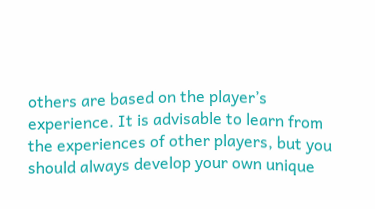others are based on the player’s experience. It is advisable to learn from the experiences of other players, but you should always develop your own unique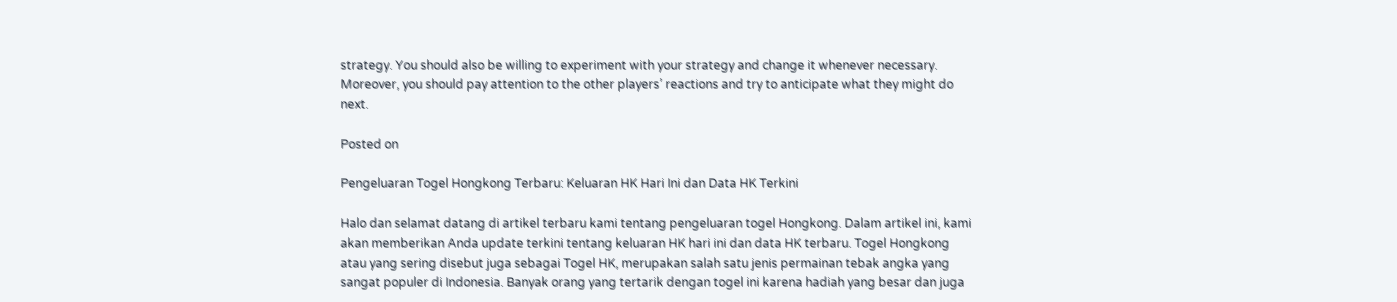strategy. You should also be willing to experiment with your strategy and change it whenever necessary. Moreover, you should pay attention to the other players’ reactions and try to anticipate what they might do next.

Posted on

Pengeluaran Togel Hongkong Terbaru: Keluaran HK Hari Ini dan Data HK Terkini

Halo dan selamat datang di artikel terbaru kami tentang pengeluaran togel Hongkong. Dalam artikel ini, kami akan memberikan Anda update terkini tentang keluaran HK hari ini dan data HK terbaru. Togel Hongkong atau yang sering disebut juga sebagai Togel HK, merupakan salah satu jenis permainan tebak angka yang sangat populer di Indonesia. Banyak orang yang tertarik dengan togel ini karena hadiah yang besar dan juga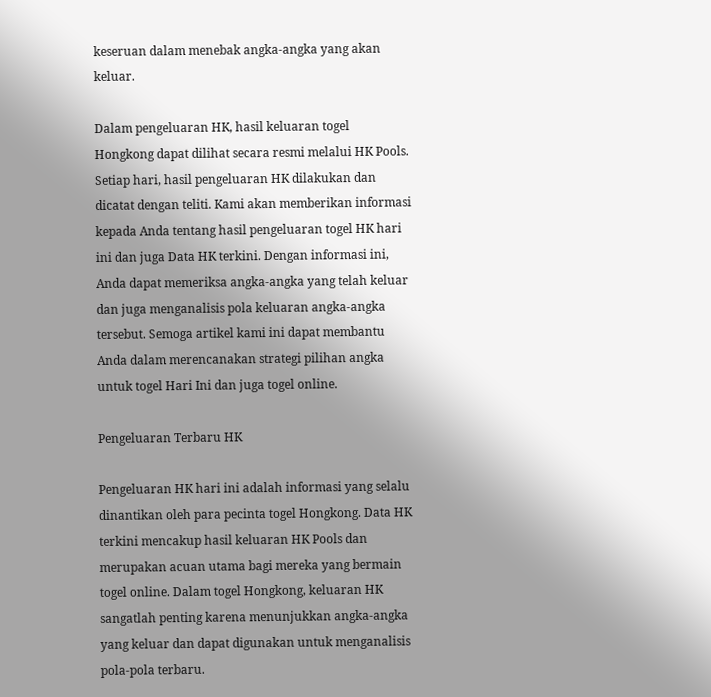keseruan dalam menebak angka-angka yang akan keluar.

Dalam pengeluaran HK, hasil keluaran togel Hongkong dapat dilihat secara resmi melalui HK Pools. Setiap hari, hasil pengeluaran HK dilakukan dan dicatat dengan teliti. Kami akan memberikan informasi kepada Anda tentang hasil pengeluaran togel HK hari ini dan juga Data HK terkini. Dengan informasi ini, Anda dapat memeriksa angka-angka yang telah keluar dan juga menganalisis pola keluaran angka-angka tersebut. Semoga artikel kami ini dapat membantu Anda dalam merencanakan strategi pilihan angka untuk togel Hari Ini dan juga togel online.

Pengeluaran Terbaru HK

Pengeluaran HK hari ini adalah informasi yang selalu dinantikan oleh para pecinta togel Hongkong. Data HK terkini mencakup hasil keluaran HK Pools dan merupakan acuan utama bagi mereka yang bermain togel online. Dalam togel Hongkong, keluaran HK sangatlah penting karena menunjukkan angka-angka yang keluar dan dapat digunakan untuk menganalisis pola-pola terbaru.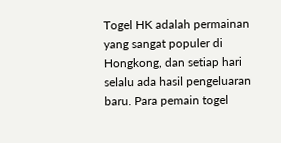Togel HK adalah permainan yang sangat populer di Hongkong, dan setiap hari selalu ada hasil pengeluaran baru. Para pemain togel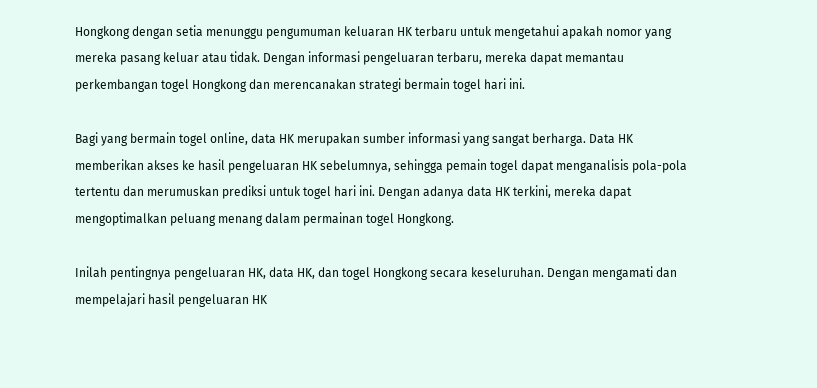Hongkong dengan setia menunggu pengumuman keluaran HK terbaru untuk mengetahui apakah nomor yang mereka pasang keluar atau tidak. Dengan informasi pengeluaran terbaru, mereka dapat memantau perkembangan togel Hongkong dan merencanakan strategi bermain togel hari ini.

Bagi yang bermain togel online, data HK merupakan sumber informasi yang sangat berharga. Data HK memberikan akses ke hasil pengeluaran HK sebelumnya, sehingga pemain togel dapat menganalisis pola-pola tertentu dan merumuskan prediksi untuk togel hari ini. Dengan adanya data HK terkini, mereka dapat mengoptimalkan peluang menang dalam permainan togel Hongkong.

Inilah pentingnya pengeluaran HK, data HK, dan togel Hongkong secara keseluruhan. Dengan mengamati dan mempelajari hasil pengeluaran HK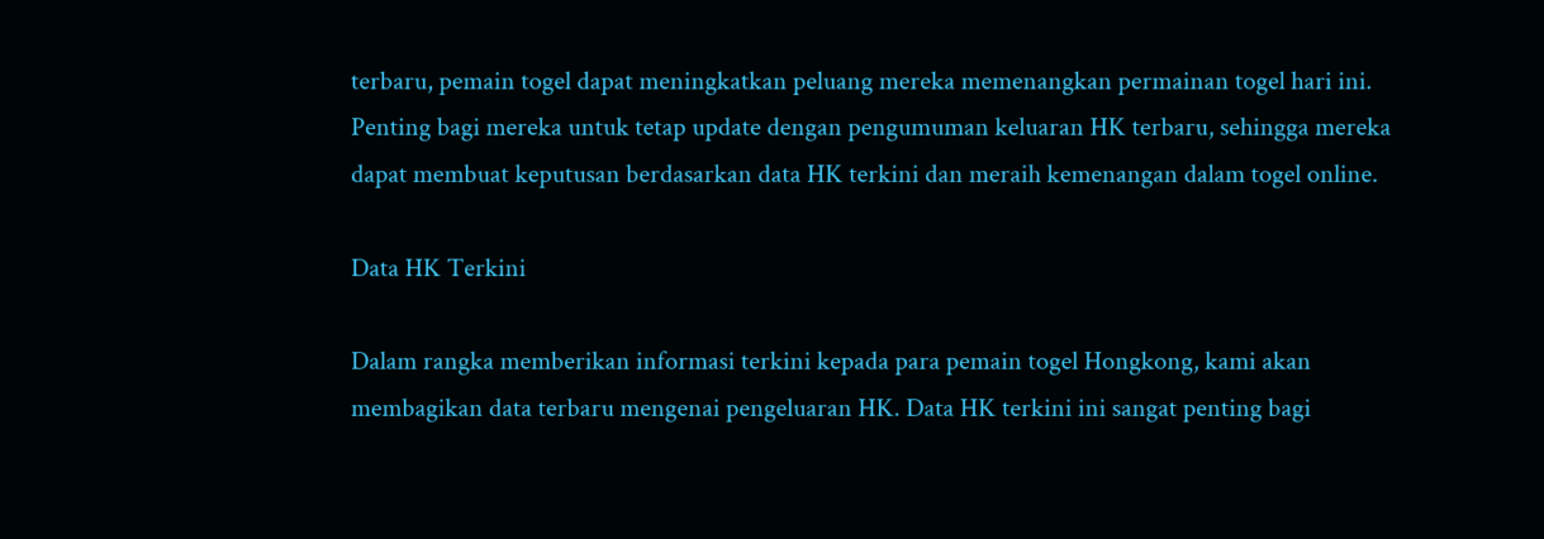terbaru, pemain togel dapat meningkatkan peluang mereka memenangkan permainan togel hari ini. Penting bagi mereka untuk tetap update dengan pengumuman keluaran HK terbaru, sehingga mereka dapat membuat keputusan berdasarkan data HK terkini dan meraih kemenangan dalam togel online.

Data HK Terkini

Dalam rangka memberikan informasi terkini kepada para pemain togel Hongkong, kami akan membagikan data terbaru mengenai pengeluaran HK. Data HK terkini ini sangat penting bagi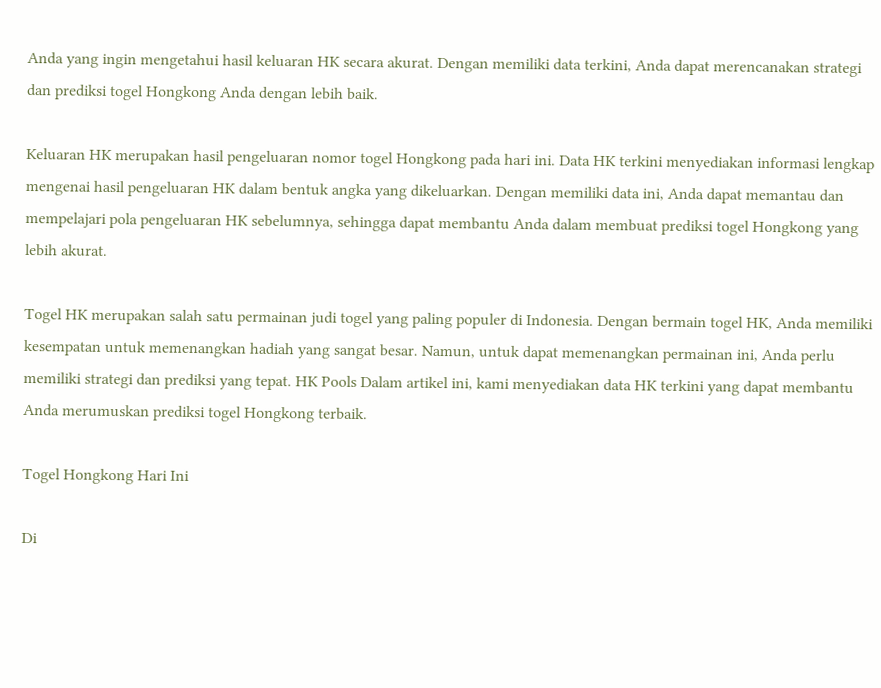Anda yang ingin mengetahui hasil keluaran HK secara akurat. Dengan memiliki data terkini, Anda dapat merencanakan strategi dan prediksi togel Hongkong Anda dengan lebih baik.

Keluaran HK merupakan hasil pengeluaran nomor togel Hongkong pada hari ini. Data HK terkini menyediakan informasi lengkap mengenai hasil pengeluaran HK dalam bentuk angka yang dikeluarkan. Dengan memiliki data ini, Anda dapat memantau dan mempelajari pola pengeluaran HK sebelumnya, sehingga dapat membantu Anda dalam membuat prediksi togel Hongkong yang lebih akurat.

Togel HK merupakan salah satu permainan judi togel yang paling populer di Indonesia. Dengan bermain togel HK, Anda memiliki kesempatan untuk memenangkan hadiah yang sangat besar. Namun, untuk dapat memenangkan permainan ini, Anda perlu memiliki strategi dan prediksi yang tepat. HK Pools Dalam artikel ini, kami menyediakan data HK terkini yang dapat membantu Anda merumuskan prediksi togel Hongkong terbaik.

Togel Hongkong Hari Ini

Di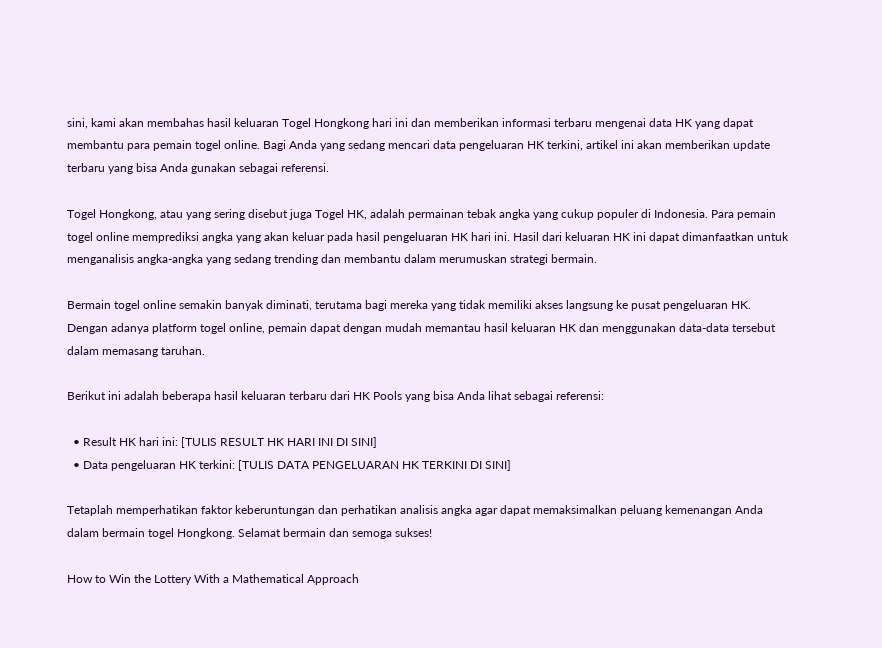sini, kami akan membahas hasil keluaran Togel Hongkong hari ini dan memberikan informasi terbaru mengenai data HK yang dapat membantu para pemain togel online. Bagi Anda yang sedang mencari data pengeluaran HK terkini, artikel ini akan memberikan update terbaru yang bisa Anda gunakan sebagai referensi.

Togel Hongkong, atau yang sering disebut juga Togel HK, adalah permainan tebak angka yang cukup populer di Indonesia. Para pemain togel online memprediksi angka yang akan keluar pada hasil pengeluaran HK hari ini. Hasil dari keluaran HK ini dapat dimanfaatkan untuk menganalisis angka-angka yang sedang trending dan membantu dalam merumuskan strategi bermain.

Bermain togel online semakin banyak diminati, terutama bagi mereka yang tidak memiliki akses langsung ke pusat pengeluaran HK. Dengan adanya platform togel online, pemain dapat dengan mudah memantau hasil keluaran HK dan menggunakan data-data tersebut dalam memasang taruhan.

Berikut ini adalah beberapa hasil keluaran terbaru dari HK Pools yang bisa Anda lihat sebagai referensi:

  • Result HK hari ini: [TULIS RESULT HK HARI INI DI SINI]
  • Data pengeluaran HK terkini: [TULIS DATA PENGELUARAN HK TERKINI DI SINI]

Tetaplah memperhatikan faktor keberuntungan dan perhatikan analisis angka agar dapat memaksimalkan peluang kemenangan Anda dalam bermain togel Hongkong. Selamat bermain dan semoga sukses!

How to Win the Lottery With a Mathematical Approach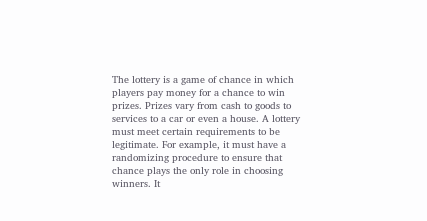The lottery is a game of chance in which players pay money for a chance to win prizes. Prizes vary from cash to goods to services to a car or even a house. A lottery must meet certain requirements to be legitimate. For example, it must have a randomizing procedure to ensure that chance plays the only role in choosing winners. It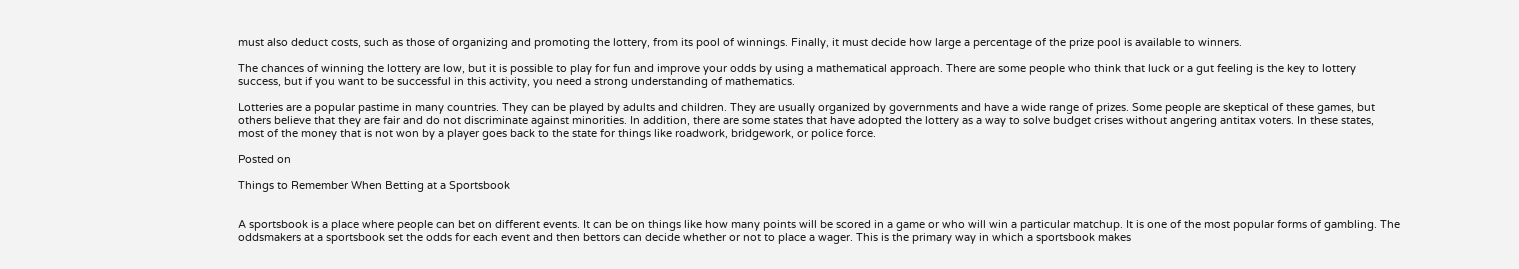must also deduct costs, such as those of organizing and promoting the lottery, from its pool of winnings. Finally, it must decide how large a percentage of the prize pool is available to winners.

The chances of winning the lottery are low, but it is possible to play for fun and improve your odds by using a mathematical approach. There are some people who think that luck or a gut feeling is the key to lottery success, but if you want to be successful in this activity, you need a strong understanding of mathematics.

Lotteries are a popular pastime in many countries. They can be played by adults and children. They are usually organized by governments and have a wide range of prizes. Some people are skeptical of these games, but others believe that they are fair and do not discriminate against minorities. In addition, there are some states that have adopted the lottery as a way to solve budget crises without angering antitax voters. In these states, most of the money that is not won by a player goes back to the state for things like roadwork, bridgework, or police force.

Posted on

Things to Remember When Betting at a Sportsbook


A sportsbook is a place where people can bet on different events. It can be on things like how many points will be scored in a game or who will win a particular matchup. It is one of the most popular forms of gambling. The oddsmakers at a sportsbook set the odds for each event and then bettors can decide whether or not to place a wager. This is the primary way in which a sportsbook makes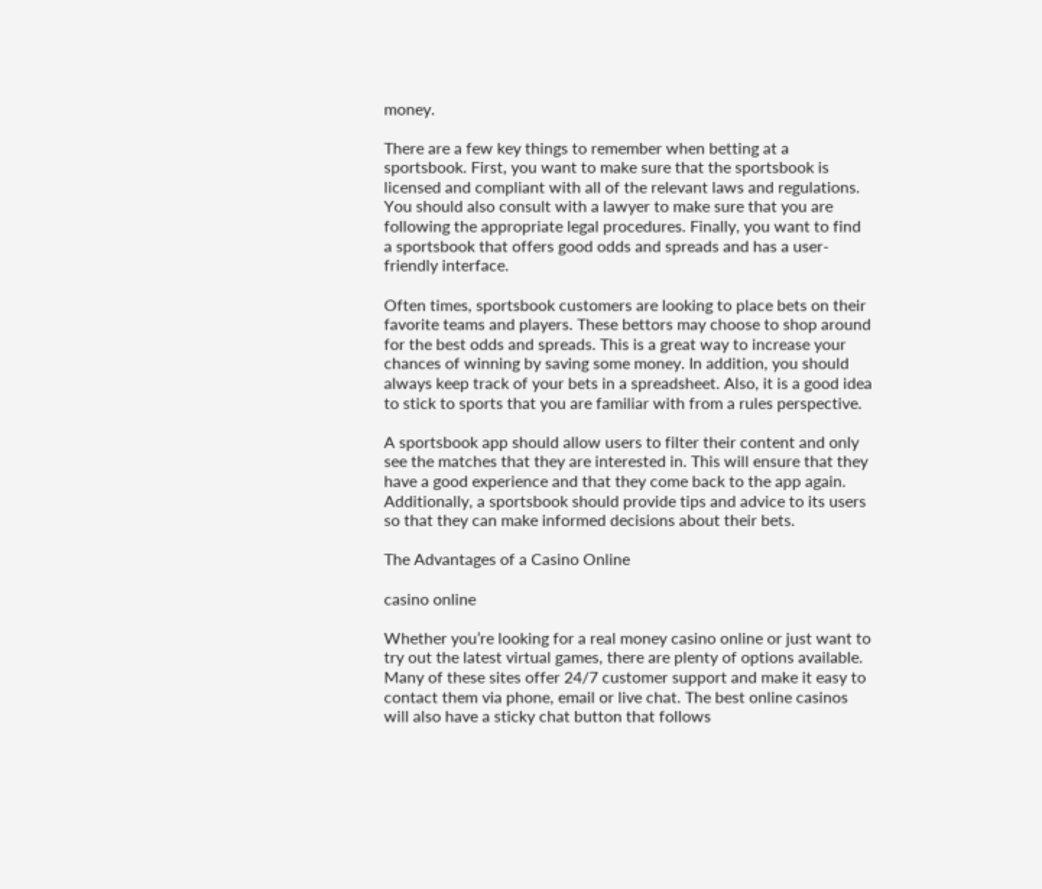money.

There are a few key things to remember when betting at a sportsbook. First, you want to make sure that the sportsbook is licensed and compliant with all of the relevant laws and regulations. You should also consult with a lawyer to make sure that you are following the appropriate legal procedures. Finally, you want to find a sportsbook that offers good odds and spreads and has a user-friendly interface.

Often times, sportsbook customers are looking to place bets on their favorite teams and players. These bettors may choose to shop around for the best odds and spreads. This is a great way to increase your chances of winning by saving some money. In addition, you should always keep track of your bets in a spreadsheet. Also, it is a good idea to stick to sports that you are familiar with from a rules perspective.

A sportsbook app should allow users to filter their content and only see the matches that they are interested in. This will ensure that they have a good experience and that they come back to the app again. Additionally, a sportsbook should provide tips and advice to its users so that they can make informed decisions about their bets.

The Advantages of a Casino Online

casino online

Whether you’re looking for a real money casino online or just want to try out the latest virtual games, there are plenty of options available. Many of these sites offer 24/7 customer support and make it easy to contact them via phone, email or live chat. The best online casinos will also have a sticky chat button that follows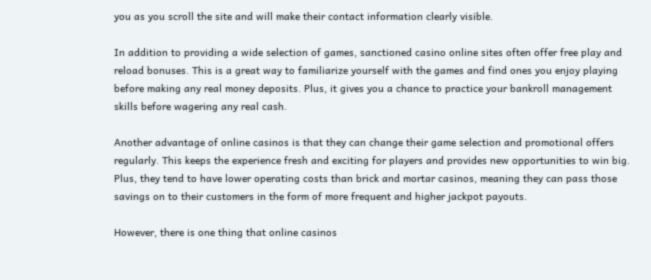you as you scroll the site and will make their contact information clearly visible.

In addition to providing a wide selection of games, sanctioned casino online sites often offer free play and reload bonuses. This is a great way to familiarize yourself with the games and find ones you enjoy playing before making any real money deposits. Plus, it gives you a chance to practice your bankroll management skills before wagering any real cash.

Another advantage of online casinos is that they can change their game selection and promotional offers regularly. This keeps the experience fresh and exciting for players and provides new opportunities to win big. Plus, they tend to have lower operating costs than brick and mortar casinos, meaning they can pass those savings on to their customers in the form of more frequent and higher jackpot payouts.

However, there is one thing that online casinos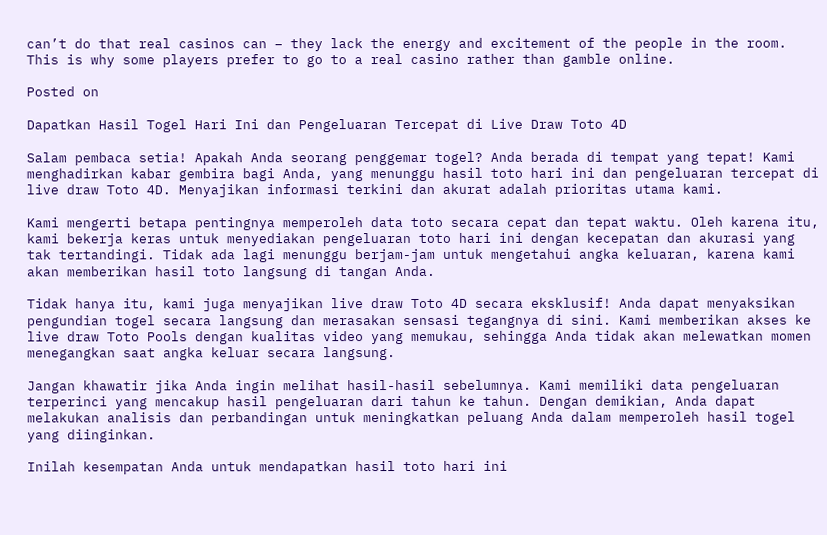can’t do that real casinos can – they lack the energy and excitement of the people in the room. This is why some players prefer to go to a real casino rather than gamble online.

Posted on

Dapatkan Hasil Togel Hari Ini dan Pengeluaran Tercepat di Live Draw Toto 4D

Salam pembaca setia! Apakah Anda seorang penggemar togel? Anda berada di tempat yang tepat! Kami menghadirkan kabar gembira bagi Anda, yang menunggu hasil toto hari ini dan pengeluaran tercepat di live draw Toto 4D. Menyajikan informasi terkini dan akurat adalah prioritas utama kami.

Kami mengerti betapa pentingnya memperoleh data toto secara cepat dan tepat waktu. Oleh karena itu, kami bekerja keras untuk menyediakan pengeluaran toto hari ini dengan kecepatan dan akurasi yang tak tertandingi. Tidak ada lagi menunggu berjam-jam untuk mengetahui angka keluaran, karena kami akan memberikan hasil toto langsung di tangan Anda.

Tidak hanya itu, kami juga menyajikan live draw Toto 4D secara eksklusif! Anda dapat menyaksikan pengundian togel secara langsung dan merasakan sensasi tegangnya di sini. Kami memberikan akses ke live draw Toto Pools dengan kualitas video yang memukau, sehingga Anda tidak akan melewatkan momen menegangkan saat angka keluar secara langsung.

Jangan khawatir jika Anda ingin melihat hasil-hasil sebelumnya. Kami memiliki data pengeluaran terperinci yang mencakup hasil pengeluaran dari tahun ke tahun. Dengan demikian, Anda dapat melakukan analisis dan perbandingan untuk meningkatkan peluang Anda dalam memperoleh hasil togel yang diinginkan.

Inilah kesempatan Anda untuk mendapatkan hasil toto hari ini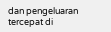dan pengeluaran tercepat di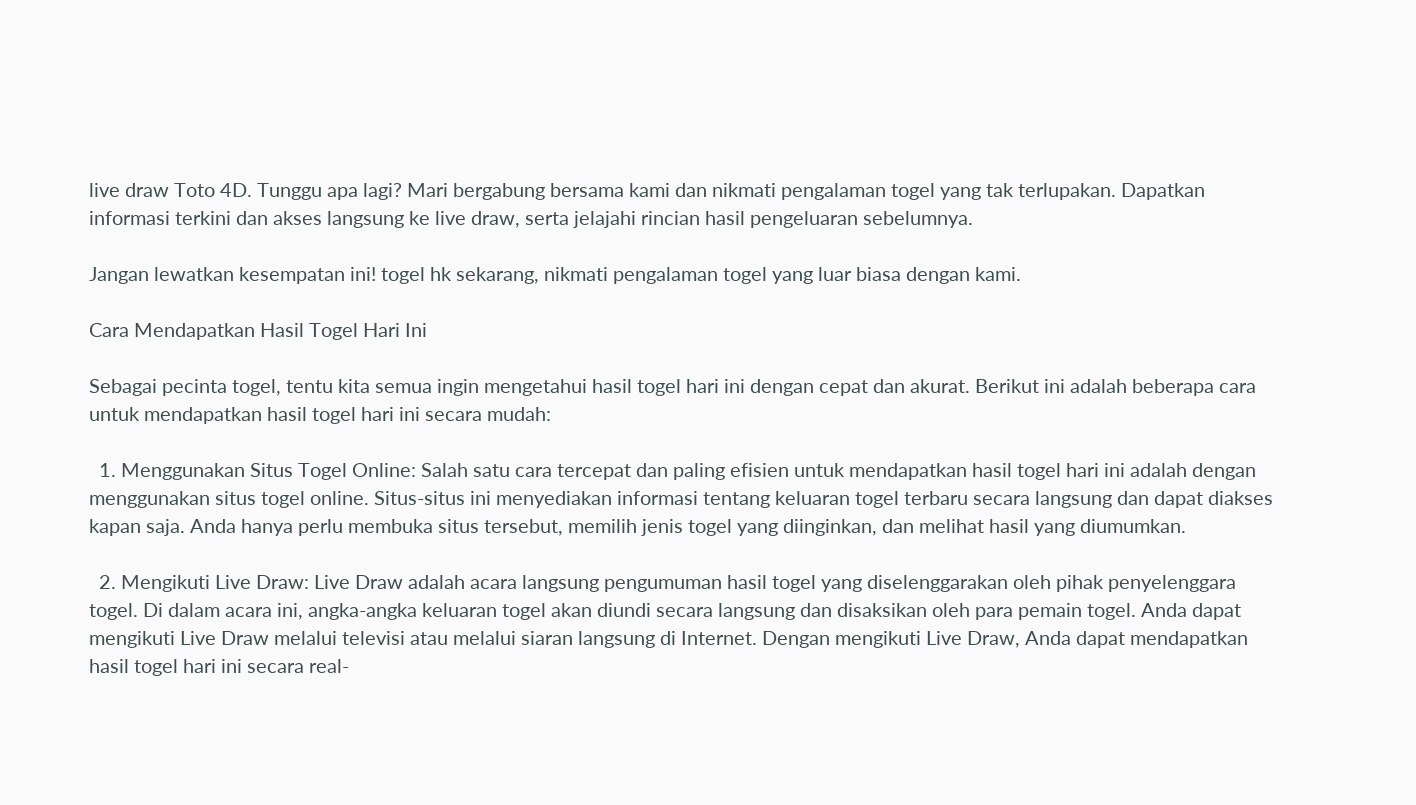live draw Toto 4D. Tunggu apa lagi? Mari bergabung bersama kami dan nikmati pengalaman togel yang tak terlupakan. Dapatkan informasi terkini dan akses langsung ke live draw, serta jelajahi rincian hasil pengeluaran sebelumnya.

Jangan lewatkan kesempatan ini! togel hk sekarang, nikmati pengalaman togel yang luar biasa dengan kami.

Cara Mendapatkan Hasil Togel Hari Ini

Sebagai pecinta togel, tentu kita semua ingin mengetahui hasil togel hari ini dengan cepat dan akurat. Berikut ini adalah beberapa cara untuk mendapatkan hasil togel hari ini secara mudah:

  1. Menggunakan Situs Togel Online: Salah satu cara tercepat dan paling efisien untuk mendapatkan hasil togel hari ini adalah dengan menggunakan situs togel online. Situs-situs ini menyediakan informasi tentang keluaran togel terbaru secara langsung dan dapat diakses kapan saja. Anda hanya perlu membuka situs tersebut, memilih jenis togel yang diinginkan, dan melihat hasil yang diumumkan.

  2. Mengikuti Live Draw: Live Draw adalah acara langsung pengumuman hasil togel yang diselenggarakan oleh pihak penyelenggara togel. Di dalam acara ini, angka-angka keluaran togel akan diundi secara langsung dan disaksikan oleh para pemain togel. Anda dapat mengikuti Live Draw melalui televisi atau melalui siaran langsung di Internet. Dengan mengikuti Live Draw, Anda dapat mendapatkan hasil togel hari ini secara real-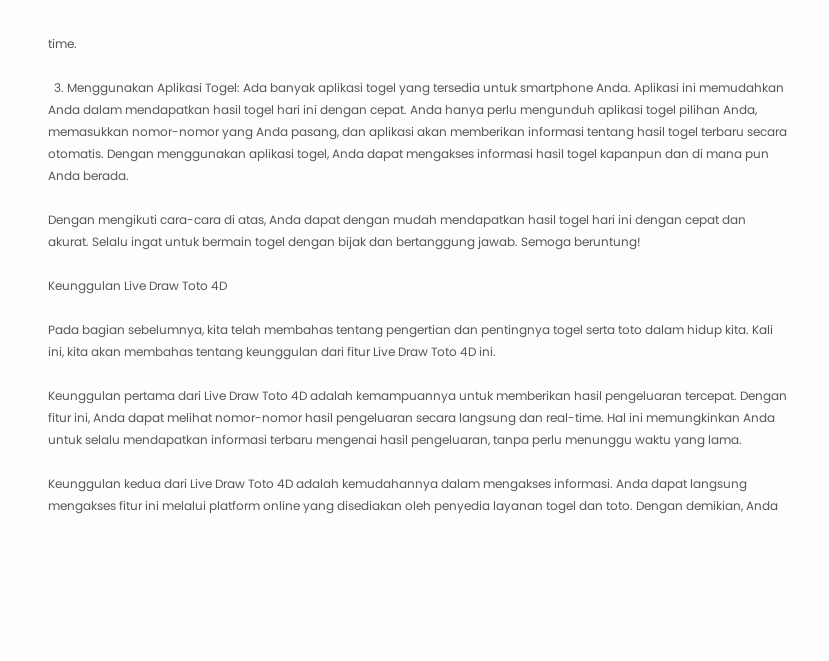time.

  3. Menggunakan Aplikasi Togel: Ada banyak aplikasi togel yang tersedia untuk smartphone Anda. Aplikasi ini memudahkan Anda dalam mendapatkan hasil togel hari ini dengan cepat. Anda hanya perlu mengunduh aplikasi togel pilihan Anda, memasukkan nomor-nomor yang Anda pasang, dan aplikasi akan memberikan informasi tentang hasil togel terbaru secara otomatis. Dengan menggunakan aplikasi togel, Anda dapat mengakses informasi hasil togel kapanpun dan di mana pun Anda berada.

Dengan mengikuti cara-cara di atas, Anda dapat dengan mudah mendapatkan hasil togel hari ini dengan cepat dan akurat. Selalu ingat untuk bermain togel dengan bijak dan bertanggung jawab. Semoga beruntung!

Keunggulan Live Draw Toto 4D

Pada bagian sebelumnya, kita telah membahas tentang pengertian dan pentingnya togel serta toto dalam hidup kita. Kali ini, kita akan membahas tentang keunggulan dari fitur Live Draw Toto 4D ini.

Keunggulan pertama dari Live Draw Toto 4D adalah kemampuannya untuk memberikan hasil pengeluaran tercepat. Dengan fitur ini, Anda dapat melihat nomor-nomor hasil pengeluaran secara langsung dan real-time. Hal ini memungkinkan Anda untuk selalu mendapatkan informasi terbaru mengenai hasil pengeluaran, tanpa perlu menunggu waktu yang lama.

Keunggulan kedua dari Live Draw Toto 4D adalah kemudahannya dalam mengakses informasi. Anda dapat langsung mengakses fitur ini melalui platform online yang disediakan oleh penyedia layanan togel dan toto. Dengan demikian, Anda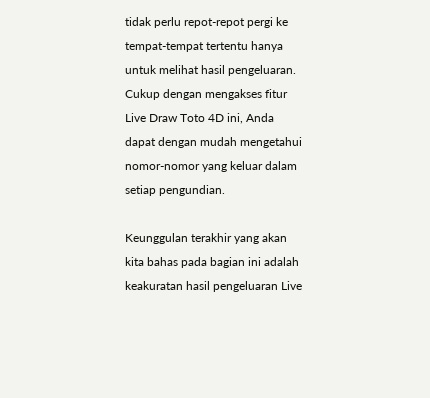tidak perlu repot-repot pergi ke tempat-tempat tertentu hanya untuk melihat hasil pengeluaran. Cukup dengan mengakses fitur Live Draw Toto 4D ini, Anda dapat dengan mudah mengetahui nomor-nomor yang keluar dalam setiap pengundian.

Keunggulan terakhir yang akan kita bahas pada bagian ini adalah keakuratan hasil pengeluaran Live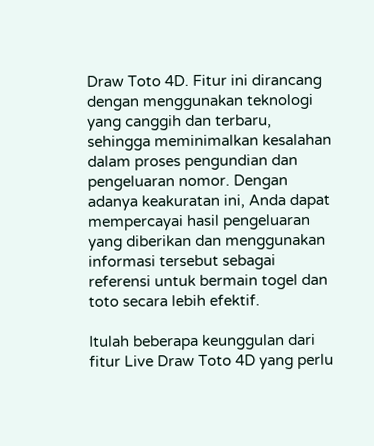Draw Toto 4D. Fitur ini dirancang dengan menggunakan teknologi yang canggih dan terbaru, sehingga meminimalkan kesalahan dalam proses pengundian dan pengeluaran nomor. Dengan adanya keakuratan ini, Anda dapat mempercayai hasil pengeluaran yang diberikan dan menggunakan informasi tersebut sebagai referensi untuk bermain togel dan toto secara lebih efektif.

Itulah beberapa keunggulan dari fitur Live Draw Toto 4D yang perlu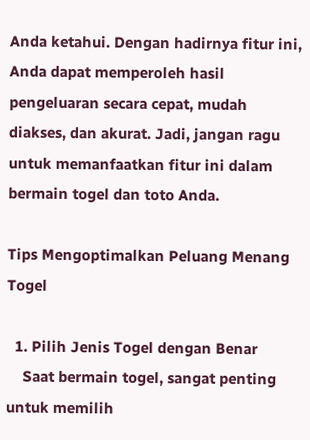Anda ketahui. Dengan hadirnya fitur ini, Anda dapat memperoleh hasil pengeluaran secara cepat, mudah diakses, dan akurat. Jadi, jangan ragu untuk memanfaatkan fitur ini dalam bermain togel dan toto Anda.

Tips Mengoptimalkan Peluang Menang Togel

  1. Pilih Jenis Togel dengan Benar
    Saat bermain togel, sangat penting untuk memilih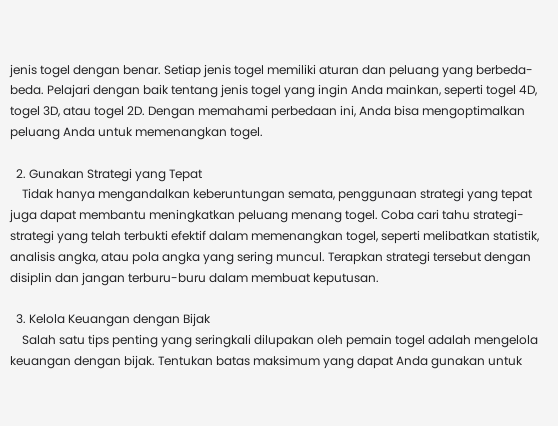jenis togel dengan benar. Setiap jenis togel memiliki aturan dan peluang yang berbeda-beda. Pelajari dengan baik tentang jenis togel yang ingin Anda mainkan, seperti togel 4D, togel 3D, atau togel 2D. Dengan memahami perbedaan ini, Anda bisa mengoptimalkan peluang Anda untuk memenangkan togel.

  2. Gunakan Strategi yang Tepat
    Tidak hanya mengandalkan keberuntungan semata, penggunaan strategi yang tepat juga dapat membantu meningkatkan peluang menang togel. Coba cari tahu strategi-strategi yang telah terbukti efektif dalam memenangkan togel, seperti melibatkan statistik, analisis angka, atau pola angka yang sering muncul. Terapkan strategi tersebut dengan disiplin dan jangan terburu-buru dalam membuat keputusan.

  3. Kelola Keuangan dengan Bijak
    Salah satu tips penting yang seringkali dilupakan oleh pemain togel adalah mengelola keuangan dengan bijak. Tentukan batas maksimum yang dapat Anda gunakan untuk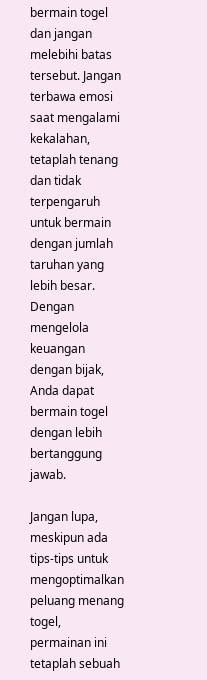bermain togel dan jangan melebihi batas tersebut. Jangan terbawa emosi saat mengalami kekalahan, tetaplah tenang dan tidak terpengaruh untuk bermain dengan jumlah taruhan yang lebih besar. Dengan mengelola keuangan dengan bijak, Anda dapat bermain togel dengan lebih bertanggung jawab.

Jangan lupa, meskipun ada tips-tips untuk mengoptimalkan peluang menang togel, permainan ini tetaplah sebuah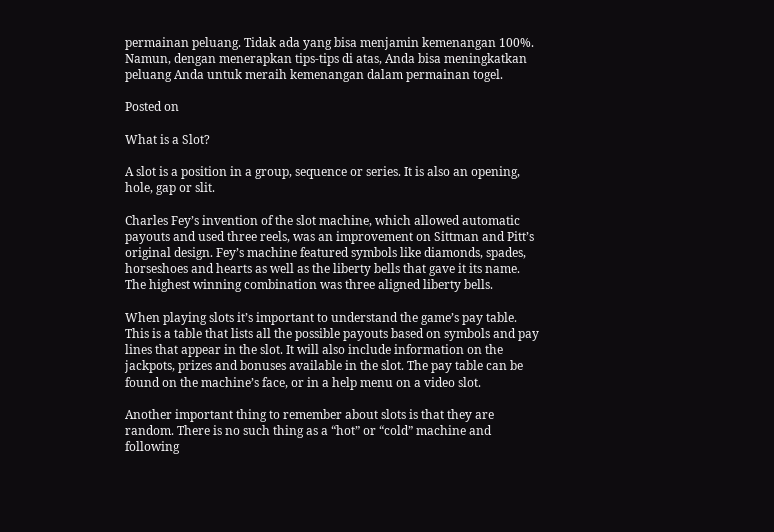permainan peluang. Tidak ada yang bisa menjamin kemenangan 100%. Namun, dengan menerapkan tips-tips di atas, Anda bisa meningkatkan peluang Anda untuk meraih kemenangan dalam permainan togel.

Posted on

What is a Slot?

A slot is a position in a group, sequence or series. It is also an opening, hole, gap or slit.

Charles Fey’s invention of the slot machine, which allowed automatic payouts and used three reels, was an improvement on Sittman and Pitt’s original design. Fey’s machine featured symbols like diamonds, spades, horseshoes and hearts as well as the liberty bells that gave it its name. The highest winning combination was three aligned liberty bells.

When playing slots it’s important to understand the game’s pay table. This is a table that lists all the possible payouts based on symbols and pay lines that appear in the slot. It will also include information on the jackpots, prizes and bonuses available in the slot. The pay table can be found on the machine’s face, or in a help menu on a video slot.

Another important thing to remember about slots is that they are random. There is no such thing as a “hot” or “cold” machine and following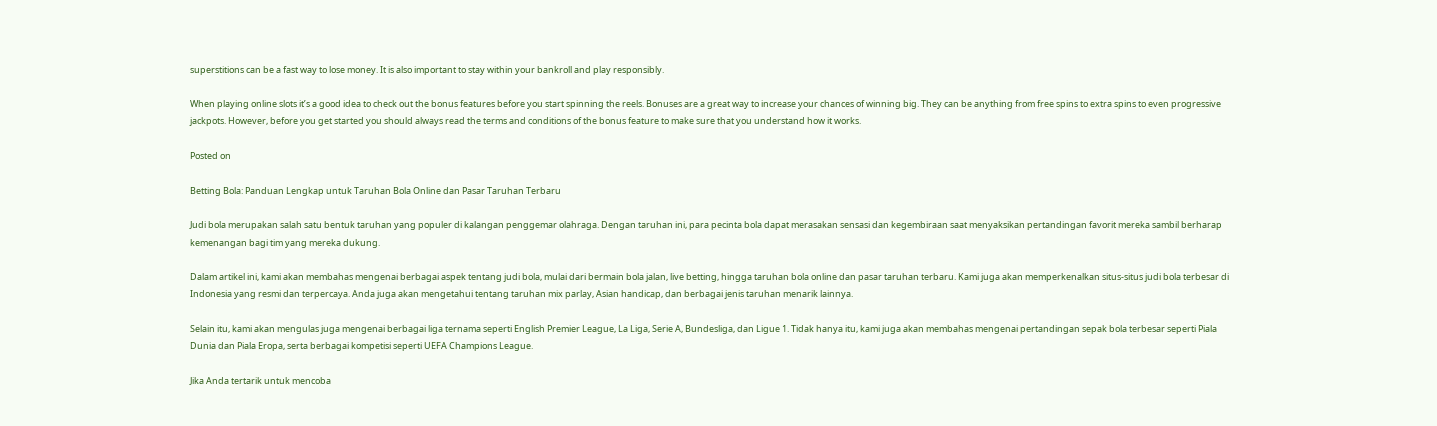superstitions can be a fast way to lose money. It is also important to stay within your bankroll and play responsibly.

When playing online slots it’s a good idea to check out the bonus features before you start spinning the reels. Bonuses are a great way to increase your chances of winning big. They can be anything from free spins to extra spins to even progressive jackpots. However, before you get started you should always read the terms and conditions of the bonus feature to make sure that you understand how it works.

Posted on

Betting Bola: Panduan Lengkap untuk Taruhan Bola Online dan Pasar Taruhan Terbaru

Judi bola merupakan salah satu bentuk taruhan yang populer di kalangan penggemar olahraga. Dengan taruhan ini, para pecinta bola dapat merasakan sensasi dan kegembiraan saat menyaksikan pertandingan favorit mereka sambil berharap kemenangan bagi tim yang mereka dukung.

Dalam artikel ini, kami akan membahas mengenai berbagai aspek tentang judi bola, mulai dari bermain bola jalan, live betting, hingga taruhan bola online dan pasar taruhan terbaru. Kami juga akan memperkenalkan situs-situs judi bola terbesar di Indonesia yang resmi dan terpercaya. Anda juga akan mengetahui tentang taruhan mix parlay, Asian handicap, dan berbagai jenis taruhan menarik lainnya.

Selain itu, kami akan mengulas juga mengenai berbagai liga ternama seperti English Premier League, La Liga, Serie A, Bundesliga, dan Ligue 1. Tidak hanya itu, kami juga akan membahas mengenai pertandingan sepak bola terbesar seperti Piala Dunia dan Piala Eropa, serta berbagai kompetisi seperti UEFA Champions League.

Jika Anda tertarik untuk mencoba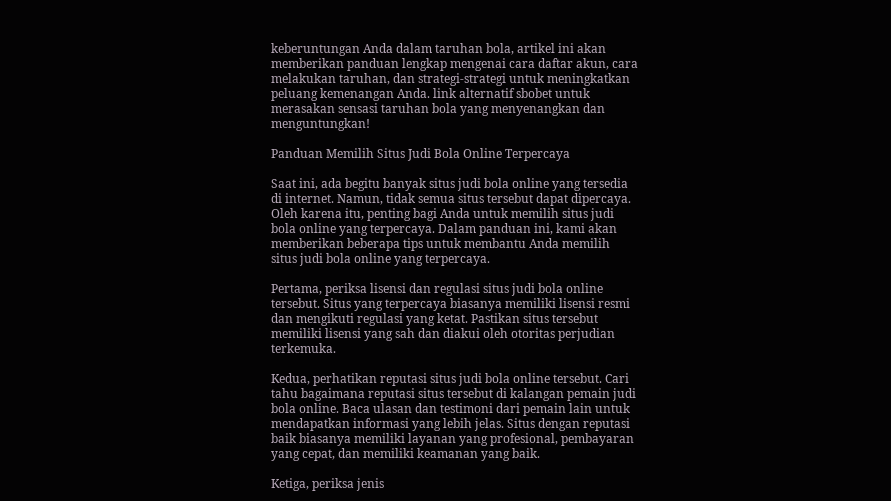keberuntungan Anda dalam taruhan bola, artikel ini akan memberikan panduan lengkap mengenai cara daftar akun, cara melakukan taruhan, dan strategi-strategi untuk meningkatkan peluang kemenangan Anda. link alternatif sbobet untuk merasakan sensasi taruhan bola yang menyenangkan dan menguntungkan!

Panduan Memilih Situs Judi Bola Online Terpercaya

Saat ini, ada begitu banyak situs judi bola online yang tersedia di internet. Namun, tidak semua situs tersebut dapat dipercaya. Oleh karena itu, penting bagi Anda untuk memilih situs judi bola online yang terpercaya. Dalam panduan ini, kami akan memberikan beberapa tips untuk membantu Anda memilih situs judi bola online yang terpercaya.

Pertama, periksa lisensi dan regulasi situs judi bola online tersebut. Situs yang terpercaya biasanya memiliki lisensi resmi dan mengikuti regulasi yang ketat. Pastikan situs tersebut memiliki lisensi yang sah dan diakui oleh otoritas perjudian terkemuka.

Kedua, perhatikan reputasi situs judi bola online tersebut. Cari tahu bagaimana reputasi situs tersebut di kalangan pemain judi bola online. Baca ulasan dan testimoni dari pemain lain untuk mendapatkan informasi yang lebih jelas. Situs dengan reputasi baik biasanya memiliki layanan yang profesional, pembayaran yang cepat, dan memiliki keamanan yang baik.

Ketiga, periksa jenis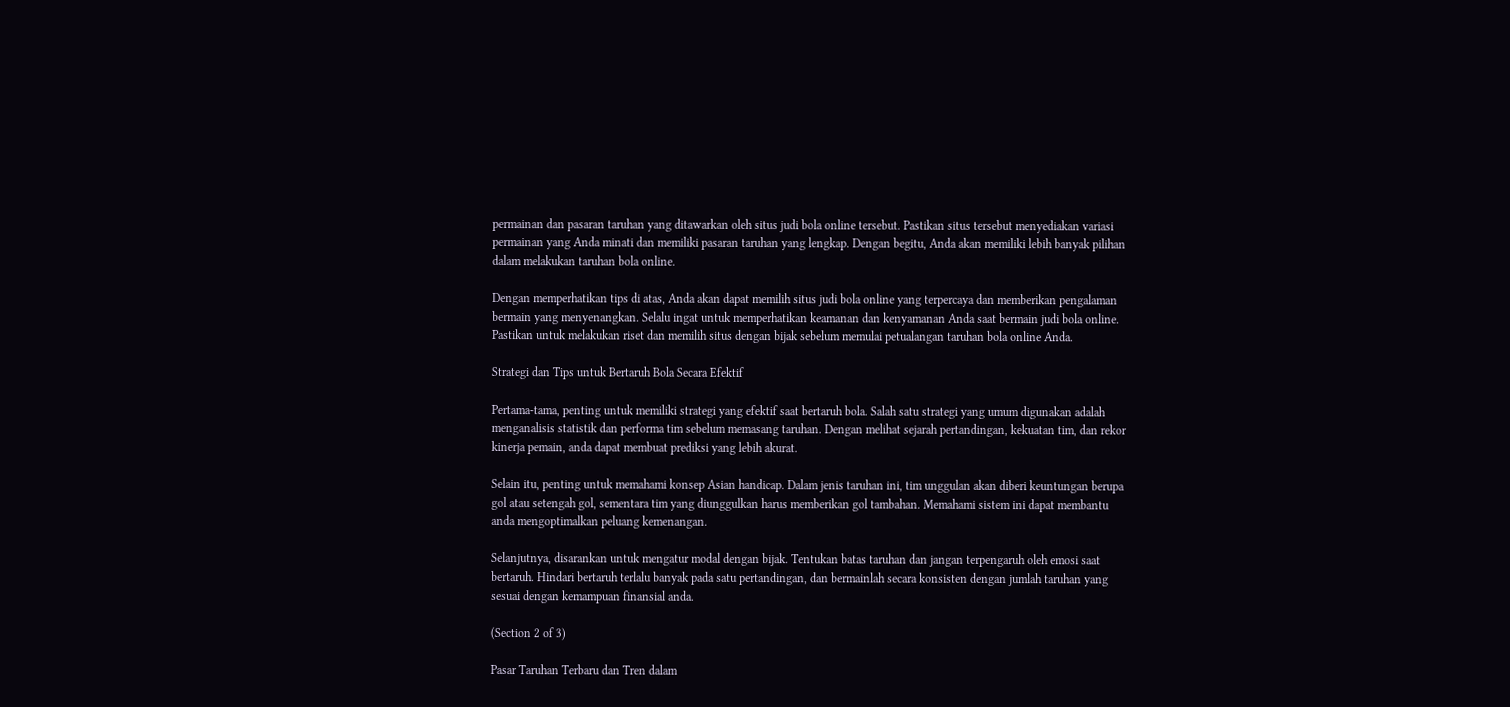permainan dan pasaran taruhan yang ditawarkan oleh situs judi bola online tersebut. Pastikan situs tersebut menyediakan variasi permainan yang Anda minati dan memiliki pasaran taruhan yang lengkap. Dengan begitu, Anda akan memiliki lebih banyak pilihan dalam melakukan taruhan bola online.

Dengan memperhatikan tips di atas, Anda akan dapat memilih situs judi bola online yang terpercaya dan memberikan pengalaman bermain yang menyenangkan. Selalu ingat untuk memperhatikan keamanan dan kenyamanan Anda saat bermain judi bola online. Pastikan untuk melakukan riset dan memilih situs dengan bijak sebelum memulai petualangan taruhan bola online Anda.

Strategi dan Tips untuk Bertaruh Bola Secara Efektif

Pertama-tama, penting untuk memiliki strategi yang efektif saat bertaruh bola. Salah satu strategi yang umum digunakan adalah menganalisis statistik dan performa tim sebelum memasang taruhan. Dengan melihat sejarah pertandingan, kekuatan tim, dan rekor kinerja pemain, anda dapat membuat prediksi yang lebih akurat.

Selain itu, penting untuk memahami konsep Asian handicap. Dalam jenis taruhan ini, tim unggulan akan diberi keuntungan berupa gol atau setengah gol, sementara tim yang diunggulkan harus memberikan gol tambahan. Memahami sistem ini dapat membantu anda mengoptimalkan peluang kemenangan.

Selanjutnya, disarankan untuk mengatur modal dengan bijak. Tentukan batas taruhan dan jangan terpengaruh oleh emosi saat bertaruh. Hindari bertaruh terlalu banyak pada satu pertandingan, dan bermainlah secara konsisten dengan jumlah taruhan yang sesuai dengan kemampuan finansial anda.

(Section 2 of 3)

Pasar Taruhan Terbaru dan Tren dalam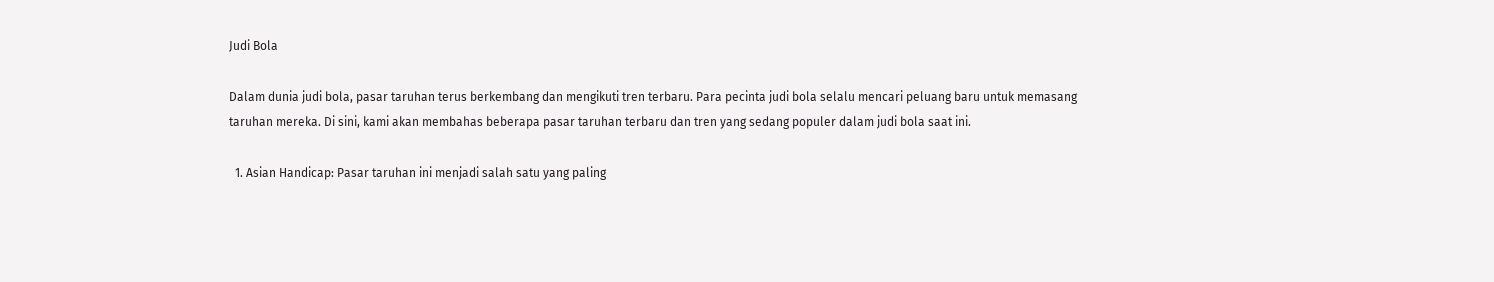Judi Bola

Dalam dunia judi bola, pasar taruhan terus berkembang dan mengikuti tren terbaru. Para pecinta judi bola selalu mencari peluang baru untuk memasang taruhan mereka. Di sini, kami akan membahas beberapa pasar taruhan terbaru dan tren yang sedang populer dalam judi bola saat ini.

  1. Asian Handicap: Pasar taruhan ini menjadi salah satu yang paling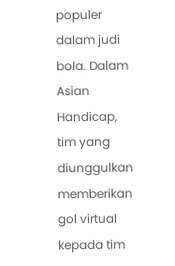populer dalam judi bola. Dalam Asian Handicap, tim yang diunggulkan memberikan gol virtual kepada tim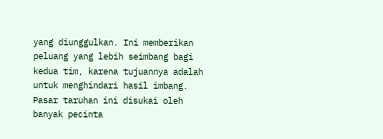yang diunggulkan. Ini memberikan peluang yang lebih seimbang bagi kedua tim, karena tujuannya adalah untuk menghindari hasil imbang. Pasar taruhan ini disukai oleh banyak pecinta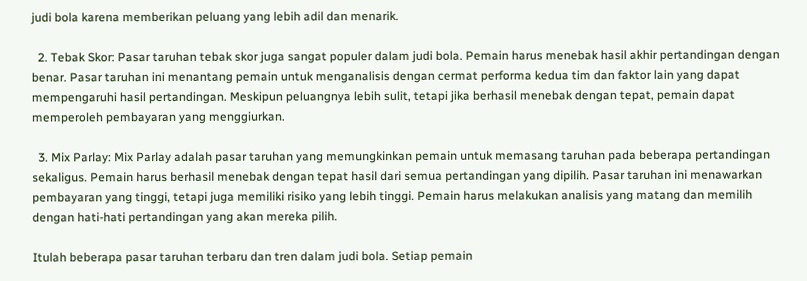judi bola karena memberikan peluang yang lebih adil dan menarik.

  2. Tebak Skor: Pasar taruhan tebak skor juga sangat populer dalam judi bola. Pemain harus menebak hasil akhir pertandingan dengan benar. Pasar taruhan ini menantang pemain untuk menganalisis dengan cermat performa kedua tim dan faktor lain yang dapat mempengaruhi hasil pertandingan. Meskipun peluangnya lebih sulit, tetapi jika berhasil menebak dengan tepat, pemain dapat memperoleh pembayaran yang menggiurkan.

  3. Mix Parlay: Mix Parlay adalah pasar taruhan yang memungkinkan pemain untuk memasang taruhan pada beberapa pertandingan sekaligus. Pemain harus berhasil menebak dengan tepat hasil dari semua pertandingan yang dipilih. Pasar taruhan ini menawarkan pembayaran yang tinggi, tetapi juga memiliki risiko yang lebih tinggi. Pemain harus melakukan analisis yang matang dan memilih dengan hati-hati pertandingan yang akan mereka pilih.

Itulah beberapa pasar taruhan terbaru dan tren dalam judi bola. Setiap pemain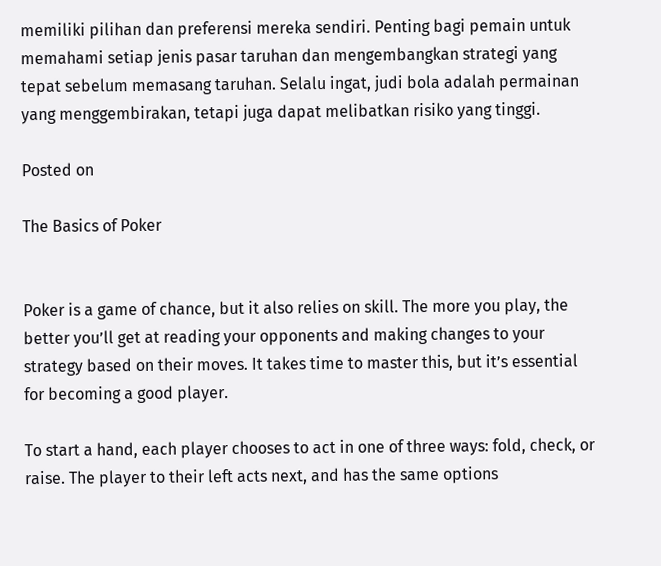memiliki pilihan dan preferensi mereka sendiri. Penting bagi pemain untuk memahami setiap jenis pasar taruhan dan mengembangkan strategi yang tepat sebelum memasang taruhan. Selalu ingat, judi bola adalah permainan yang menggembirakan, tetapi juga dapat melibatkan risiko yang tinggi.

Posted on

The Basics of Poker


Poker is a game of chance, but it also relies on skill. The more you play, the better you’ll get at reading your opponents and making changes to your strategy based on their moves. It takes time to master this, but it’s essential for becoming a good player.

To start a hand, each player chooses to act in one of three ways: fold, check, or raise. The player to their left acts next, and has the same options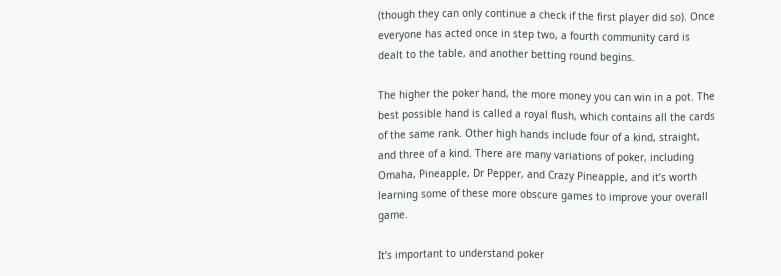(though they can only continue a check if the first player did so). Once everyone has acted once in step two, a fourth community card is dealt to the table, and another betting round begins.

The higher the poker hand, the more money you can win in a pot. The best possible hand is called a royal flush, which contains all the cards of the same rank. Other high hands include four of a kind, straight, and three of a kind. There are many variations of poker, including Omaha, Pineapple, Dr Pepper, and Crazy Pineapple, and it’s worth learning some of these more obscure games to improve your overall game.

It’s important to understand poker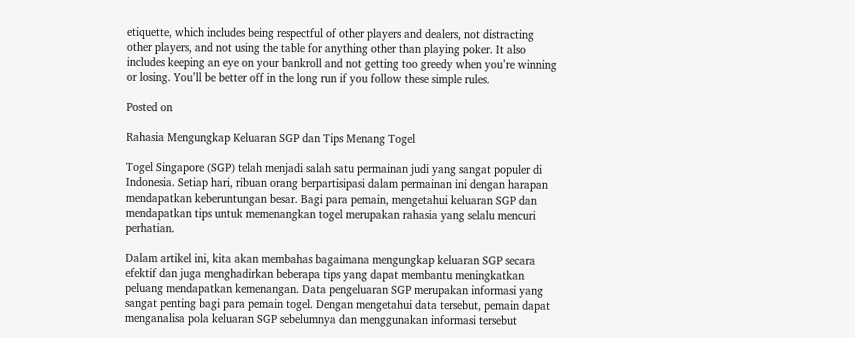etiquette, which includes being respectful of other players and dealers, not distracting other players, and not using the table for anything other than playing poker. It also includes keeping an eye on your bankroll and not getting too greedy when you’re winning or losing. You’ll be better off in the long run if you follow these simple rules.

Posted on

Rahasia Mengungkap Keluaran SGP dan Tips Menang Togel

Togel Singapore (SGP) telah menjadi salah satu permainan judi yang sangat populer di Indonesia. Setiap hari, ribuan orang berpartisipasi dalam permainan ini dengan harapan mendapatkan keberuntungan besar. Bagi para pemain, mengetahui keluaran SGP dan mendapatkan tips untuk memenangkan togel merupakan rahasia yang selalu mencuri perhatian.

Dalam artikel ini, kita akan membahas bagaimana mengungkap keluaran SGP secara efektif dan juga menghadirkan beberapa tips yang dapat membantu meningkatkan peluang mendapatkan kemenangan. Data pengeluaran SGP merupakan informasi yang sangat penting bagi para pemain togel. Dengan mengetahui data tersebut, pemain dapat menganalisa pola keluaran SGP sebelumnya dan menggunakan informasi tersebut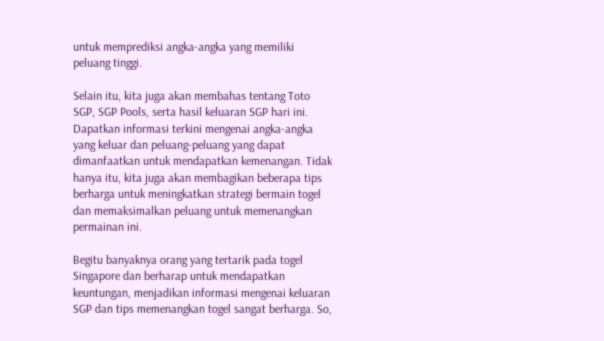untuk memprediksi angka-angka yang memiliki peluang tinggi.

Selain itu, kita juga akan membahas tentang Toto SGP, SGP Pools, serta hasil keluaran SGP hari ini. Dapatkan informasi terkini mengenai angka-angka yang keluar dan peluang-peluang yang dapat dimanfaatkan untuk mendapatkan kemenangan. Tidak hanya itu, kita juga akan membagikan beberapa tips berharga untuk meningkatkan strategi bermain togel dan memaksimalkan peluang untuk memenangkan permainan ini.

Begitu banyaknya orang yang tertarik pada togel Singapore dan berharap untuk mendapatkan keuntungan, menjadikan informasi mengenai keluaran SGP dan tips memenangkan togel sangat berharga. So,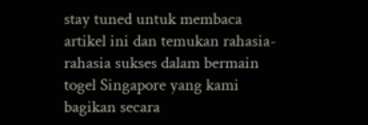stay tuned untuk membaca artikel ini dan temukan rahasia-rahasia sukses dalam bermain togel Singapore yang kami bagikan secara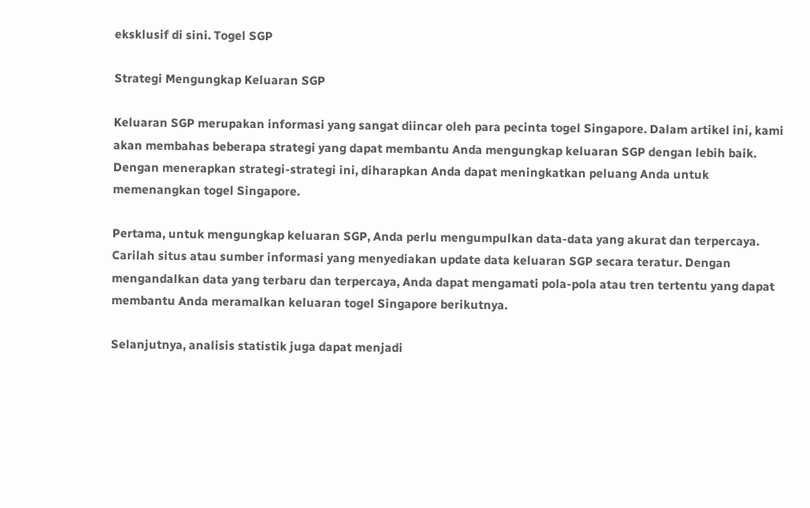eksklusif di sini. Togel SGP

Strategi Mengungkap Keluaran SGP

Keluaran SGP merupakan informasi yang sangat diincar oleh para pecinta togel Singapore. Dalam artikel ini, kami akan membahas beberapa strategi yang dapat membantu Anda mengungkap keluaran SGP dengan lebih baik. Dengan menerapkan strategi-strategi ini, diharapkan Anda dapat meningkatkan peluang Anda untuk memenangkan togel Singapore.

Pertama, untuk mengungkap keluaran SGP, Anda perlu mengumpulkan data-data yang akurat dan terpercaya. Carilah situs atau sumber informasi yang menyediakan update data keluaran SGP secara teratur. Dengan mengandalkan data yang terbaru dan terpercaya, Anda dapat mengamati pola-pola atau tren tertentu yang dapat membantu Anda meramalkan keluaran togel Singapore berikutnya.

Selanjutnya, analisis statistik juga dapat menjadi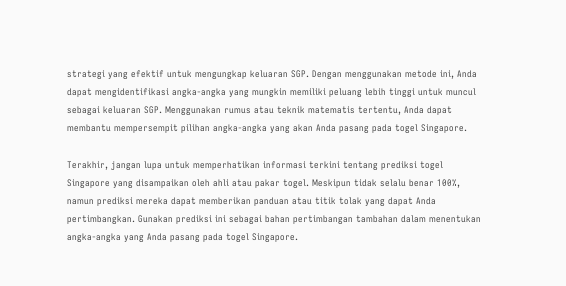strategi yang efektif untuk mengungkap keluaran SGP. Dengan menggunakan metode ini, Anda dapat mengidentifikasi angka-angka yang mungkin memiliki peluang lebih tinggi untuk muncul sebagai keluaran SGP. Menggunakan rumus atau teknik matematis tertentu, Anda dapat membantu mempersempit pilihan angka-angka yang akan Anda pasang pada togel Singapore.

Terakhir, jangan lupa untuk memperhatikan informasi terkini tentang prediksi togel Singapore yang disampaikan oleh ahli atau pakar togel. Meskipun tidak selalu benar 100%, namun prediksi mereka dapat memberikan panduan atau titik tolak yang dapat Anda pertimbangkan. Gunakan prediksi ini sebagai bahan pertimbangan tambahan dalam menentukan angka-angka yang Anda pasang pada togel Singapore.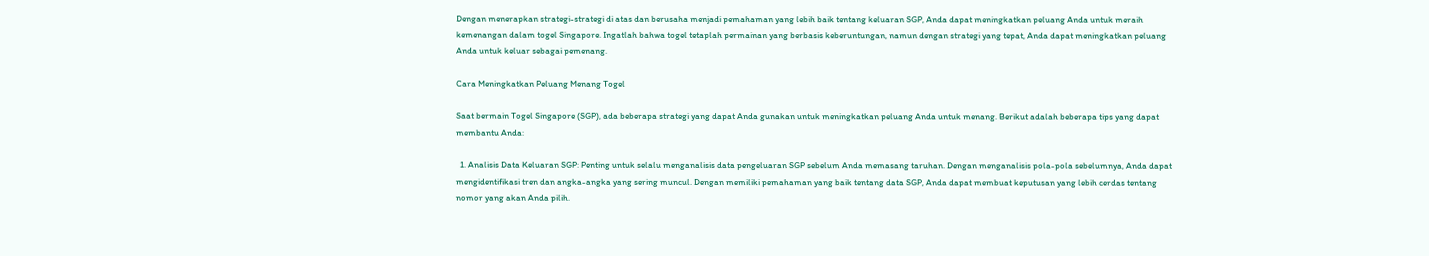Dengan menerapkan strategi-strategi di atas dan berusaha menjadi pemahaman yang lebih baik tentang keluaran SGP, Anda dapat meningkatkan peluang Anda untuk meraih kemenangan dalam togel Singapore. Ingatlah bahwa togel tetaplah permainan yang berbasis keberuntungan, namun dengan strategi yang tepat, Anda dapat meningkatkan peluang Anda untuk keluar sebagai pemenang.

Cara Meningkatkan Peluang Menang Togel

Saat bermain Togel Singapore (SGP), ada beberapa strategi yang dapat Anda gunakan untuk meningkatkan peluang Anda untuk menang. Berikut adalah beberapa tips yang dapat membantu Anda:

  1. Analisis Data Keluaran SGP: Penting untuk selalu menganalisis data pengeluaran SGP sebelum Anda memasang taruhan. Dengan menganalisis pola-pola sebelumnya, Anda dapat mengidentifikasi tren dan angka-angka yang sering muncul. Dengan memiliki pemahaman yang baik tentang data SGP, Anda dapat membuat keputusan yang lebih cerdas tentang nomor yang akan Anda pilih.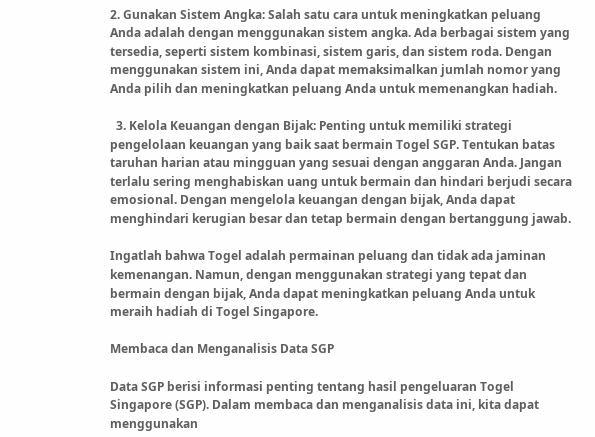2. Gunakan Sistem Angka: Salah satu cara untuk meningkatkan peluang Anda adalah dengan menggunakan sistem angka. Ada berbagai sistem yang tersedia, seperti sistem kombinasi, sistem garis, dan sistem roda. Dengan menggunakan sistem ini, Anda dapat memaksimalkan jumlah nomor yang Anda pilih dan meningkatkan peluang Anda untuk memenangkan hadiah.

  3. Kelola Keuangan dengan Bijak: Penting untuk memiliki strategi pengelolaan keuangan yang baik saat bermain Togel SGP. Tentukan batas taruhan harian atau mingguan yang sesuai dengan anggaran Anda. Jangan terlalu sering menghabiskan uang untuk bermain dan hindari berjudi secara emosional. Dengan mengelola keuangan dengan bijak, Anda dapat menghindari kerugian besar dan tetap bermain dengan bertanggung jawab.

Ingatlah bahwa Togel adalah permainan peluang dan tidak ada jaminan kemenangan. Namun, dengan menggunakan strategi yang tepat dan bermain dengan bijak, Anda dapat meningkatkan peluang Anda untuk meraih hadiah di Togel Singapore.

Membaca dan Menganalisis Data SGP

Data SGP berisi informasi penting tentang hasil pengeluaran Togel Singapore (SGP). Dalam membaca dan menganalisis data ini, kita dapat menggunakan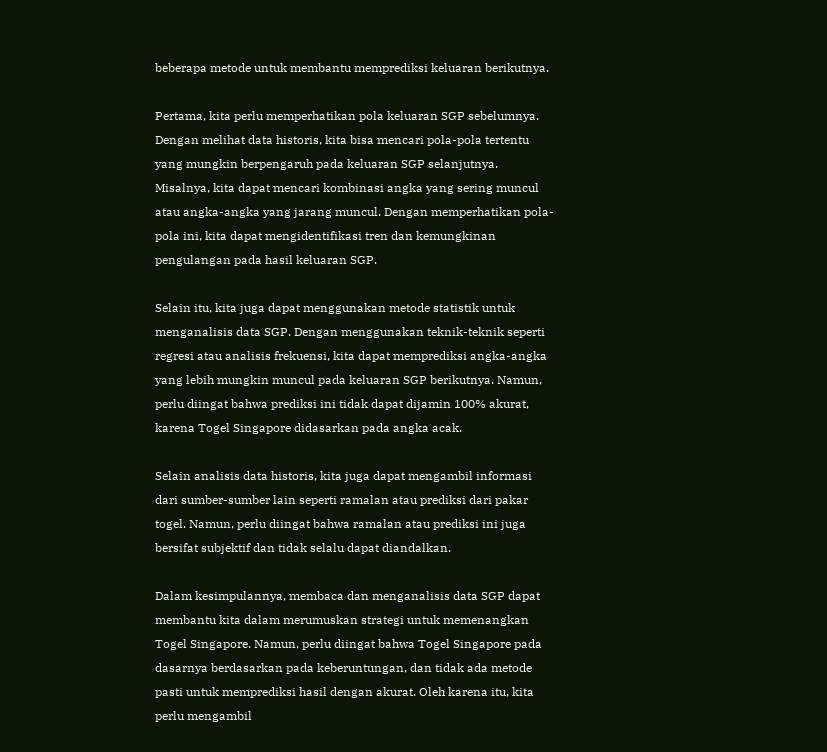beberapa metode untuk membantu memprediksi keluaran berikutnya.

Pertama, kita perlu memperhatikan pola keluaran SGP sebelumnya. Dengan melihat data historis, kita bisa mencari pola-pola tertentu yang mungkin berpengaruh pada keluaran SGP selanjutnya. Misalnya, kita dapat mencari kombinasi angka yang sering muncul atau angka-angka yang jarang muncul. Dengan memperhatikan pola-pola ini, kita dapat mengidentifikasi tren dan kemungkinan pengulangan pada hasil keluaran SGP.

Selain itu, kita juga dapat menggunakan metode statistik untuk menganalisis data SGP. Dengan menggunakan teknik-teknik seperti regresi atau analisis frekuensi, kita dapat memprediksi angka-angka yang lebih mungkin muncul pada keluaran SGP berikutnya. Namun, perlu diingat bahwa prediksi ini tidak dapat dijamin 100% akurat, karena Togel Singapore didasarkan pada angka acak.

Selain analisis data historis, kita juga dapat mengambil informasi dari sumber-sumber lain seperti ramalan atau prediksi dari pakar togel. Namun, perlu diingat bahwa ramalan atau prediksi ini juga bersifat subjektif dan tidak selalu dapat diandalkan.

Dalam kesimpulannya, membaca dan menganalisis data SGP dapat membantu kita dalam merumuskan strategi untuk memenangkan Togel Singapore. Namun, perlu diingat bahwa Togel Singapore pada dasarnya berdasarkan pada keberuntungan, dan tidak ada metode pasti untuk memprediksi hasil dengan akurat. Oleh karena itu, kita perlu mengambil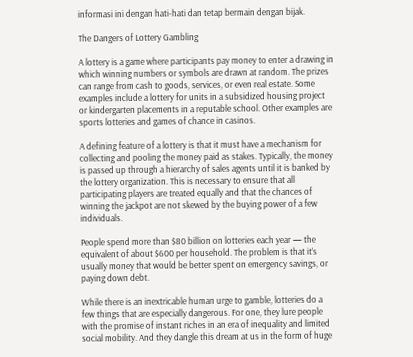informasi ini dengan hati-hati dan tetap bermain dengan bijak.

The Dangers of Lottery Gambling

A lottery is a game where participants pay money to enter a drawing in which winning numbers or symbols are drawn at random. The prizes can range from cash to goods, services, or even real estate. Some examples include a lottery for units in a subsidized housing project or kindergarten placements in a reputable school. Other examples are sports lotteries and games of chance in casinos.

A defining feature of a lottery is that it must have a mechanism for collecting and pooling the money paid as stakes. Typically, the money is passed up through a hierarchy of sales agents until it is banked by the lottery organization. This is necessary to ensure that all participating players are treated equally and that the chances of winning the jackpot are not skewed by the buying power of a few individuals.

People spend more than $80 billion on lotteries each year — the equivalent of about $600 per household. The problem is that it’s usually money that would be better spent on emergency savings, or paying down debt.

While there is an inextricable human urge to gamble, lotteries do a few things that are especially dangerous. For one, they lure people with the promise of instant riches in an era of inequality and limited social mobility. And they dangle this dream at us in the form of huge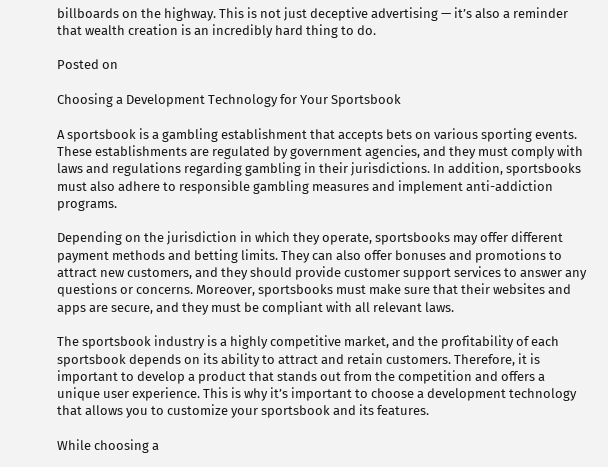billboards on the highway. This is not just deceptive advertising — it’s also a reminder that wealth creation is an incredibly hard thing to do.

Posted on

Choosing a Development Technology for Your Sportsbook

A sportsbook is a gambling establishment that accepts bets on various sporting events. These establishments are regulated by government agencies, and they must comply with laws and regulations regarding gambling in their jurisdictions. In addition, sportsbooks must also adhere to responsible gambling measures and implement anti-addiction programs.

Depending on the jurisdiction in which they operate, sportsbooks may offer different payment methods and betting limits. They can also offer bonuses and promotions to attract new customers, and they should provide customer support services to answer any questions or concerns. Moreover, sportsbooks must make sure that their websites and apps are secure, and they must be compliant with all relevant laws.

The sportsbook industry is a highly competitive market, and the profitability of each sportsbook depends on its ability to attract and retain customers. Therefore, it is important to develop a product that stands out from the competition and offers a unique user experience. This is why it’s important to choose a development technology that allows you to customize your sportsbook and its features.

While choosing a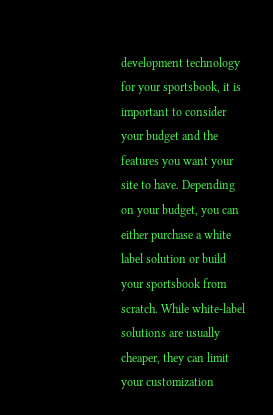development technology for your sportsbook, it is important to consider your budget and the features you want your site to have. Depending on your budget, you can either purchase a white label solution or build your sportsbook from scratch. While white-label solutions are usually cheaper, they can limit your customization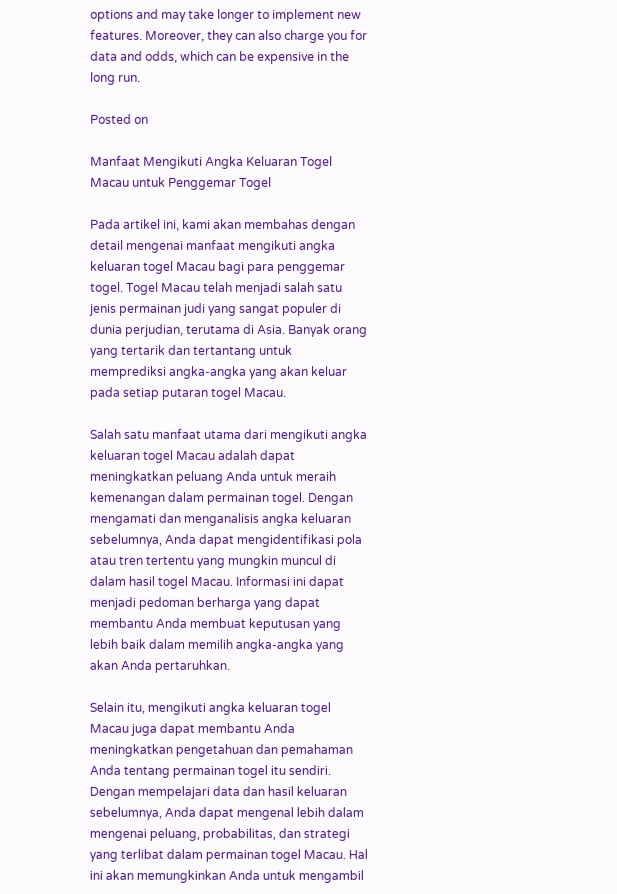options and may take longer to implement new features. Moreover, they can also charge you for data and odds, which can be expensive in the long run.

Posted on

Manfaat Mengikuti Angka Keluaran Togel Macau untuk Penggemar Togel

Pada artikel ini, kami akan membahas dengan detail mengenai manfaat mengikuti angka keluaran togel Macau bagi para penggemar togel. Togel Macau telah menjadi salah satu jenis permainan judi yang sangat populer di dunia perjudian, terutama di Asia. Banyak orang yang tertarik dan tertantang untuk memprediksi angka-angka yang akan keluar pada setiap putaran togel Macau.

Salah satu manfaat utama dari mengikuti angka keluaran togel Macau adalah dapat meningkatkan peluang Anda untuk meraih kemenangan dalam permainan togel. Dengan mengamati dan menganalisis angka keluaran sebelumnya, Anda dapat mengidentifikasi pola atau tren tertentu yang mungkin muncul di dalam hasil togel Macau. Informasi ini dapat menjadi pedoman berharga yang dapat membantu Anda membuat keputusan yang lebih baik dalam memilih angka-angka yang akan Anda pertaruhkan.

Selain itu, mengikuti angka keluaran togel Macau juga dapat membantu Anda meningkatkan pengetahuan dan pemahaman Anda tentang permainan togel itu sendiri. Dengan mempelajari data dan hasil keluaran sebelumnya, Anda dapat mengenal lebih dalam mengenai peluang, probabilitas, dan strategi yang terlibat dalam permainan togel Macau. Hal ini akan memungkinkan Anda untuk mengambil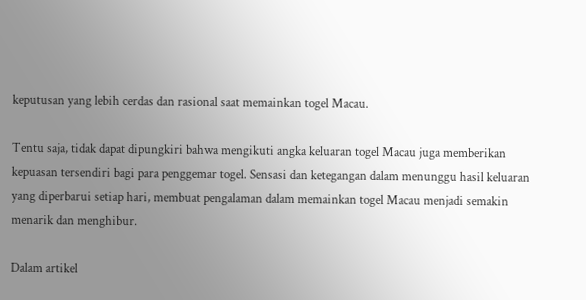keputusan yang lebih cerdas dan rasional saat memainkan togel Macau.

Tentu saja, tidak dapat dipungkiri bahwa mengikuti angka keluaran togel Macau juga memberikan kepuasan tersendiri bagi para penggemar togel. Sensasi dan ketegangan dalam menunggu hasil keluaran yang diperbarui setiap hari, membuat pengalaman dalam memainkan togel Macau menjadi semakin menarik dan menghibur.

Dalam artikel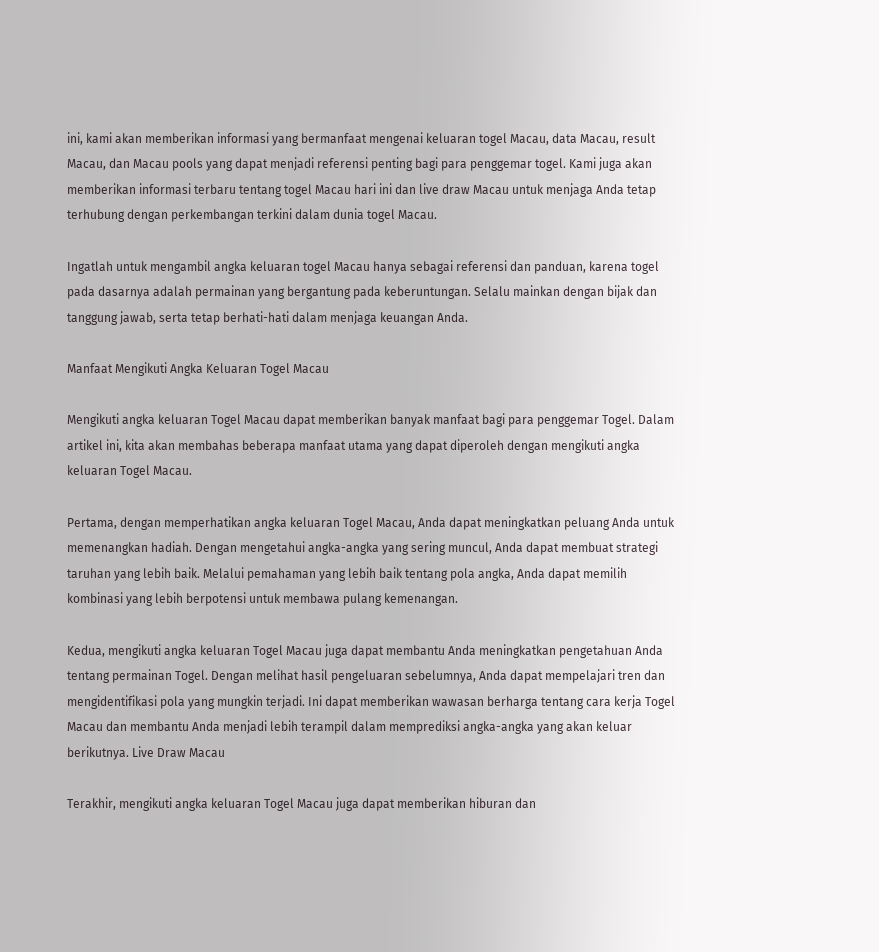ini, kami akan memberikan informasi yang bermanfaat mengenai keluaran togel Macau, data Macau, result Macau, dan Macau pools yang dapat menjadi referensi penting bagi para penggemar togel. Kami juga akan memberikan informasi terbaru tentang togel Macau hari ini dan live draw Macau untuk menjaga Anda tetap terhubung dengan perkembangan terkini dalam dunia togel Macau.

Ingatlah untuk mengambil angka keluaran togel Macau hanya sebagai referensi dan panduan, karena togel pada dasarnya adalah permainan yang bergantung pada keberuntungan. Selalu mainkan dengan bijak dan tanggung jawab, serta tetap berhati-hati dalam menjaga keuangan Anda.

Manfaat Mengikuti Angka Keluaran Togel Macau

Mengikuti angka keluaran Togel Macau dapat memberikan banyak manfaat bagi para penggemar Togel. Dalam artikel ini, kita akan membahas beberapa manfaat utama yang dapat diperoleh dengan mengikuti angka keluaran Togel Macau.

Pertama, dengan memperhatikan angka keluaran Togel Macau, Anda dapat meningkatkan peluang Anda untuk memenangkan hadiah. Dengan mengetahui angka-angka yang sering muncul, Anda dapat membuat strategi taruhan yang lebih baik. Melalui pemahaman yang lebih baik tentang pola angka, Anda dapat memilih kombinasi yang lebih berpotensi untuk membawa pulang kemenangan.

Kedua, mengikuti angka keluaran Togel Macau juga dapat membantu Anda meningkatkan pengetahuan Anda tentang permainan Togel. Dengan melihat hasil pengeluaran sebelumnya, Anda dapat mempelajari tren dan mengidentifikasi pola yang mungkin terjadi. Ini dapat memberikan wawasan berharga tentang cara kerja Togel Macau dan membantu Anda menjadi lebih terampil dalam memprediksi angka-angka yang akan keluar berikutnya. Live Draw Macau

Terakhir, mengikuti angka keluaran Togel Macau juga dapat memberikan hiburan dan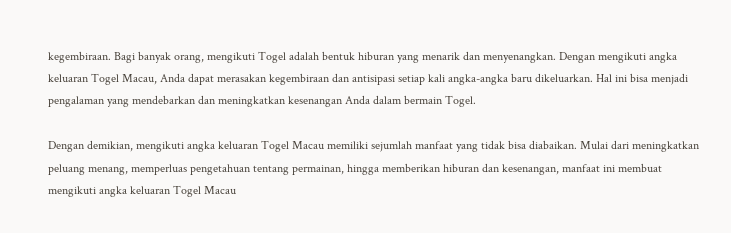kegembiraan. Bagi banyak orang, mengikuti Togel adalah bentuk hiburan yang menarik dan menyenangkan. Dengan mengikuti angka keluaran Togel Macau, Anda dapat merasakan kegembiraan dan antisipasi setiap kali angka-angka baru dikeluarkan. Hal ini bisa menjadi pengalaman yang mendebarkan dan meningkatkan kesenangan Anda dalam bermain Togel.

Dengan demikian, mengikuti angka keluaran Togel Macau memiliki sejumlah manfaat yang tidak bisa diabaikan. Mulai dari meningkatkan peluang menang, memperluas pengetahuan tentang permainan, hingga memberikan hiburan dan kesenangan, manfaat ini membuat mengikuti angka keluaran Togel Macau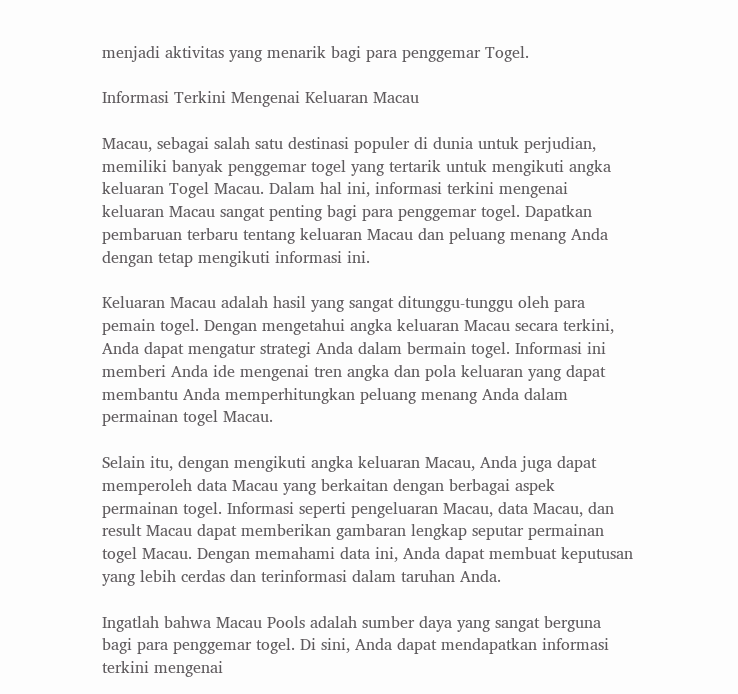menjadi aktivitas yang menarik bagi para penggemar Togel.

Informasi Terkini Mengenai Keluaran Macau

Macau, sebagai salah satu destinasi populer di dunia untuk perjudian, memiliki banyak penggemar togel yang tertarik untuk mengikuti angka keluaran Togel Macau. Dalam hal ini, informasi terkini mengenai keluaran Macau sangat penting bagi para penggemar togel. Dapatkan pembaruan terbaru tentang keluaran Macau dan peluang menang Anda dengan tetap mengikuti informasi ini.

Keluaran Macau adalah hasil yang sangat ditunggu-tunggu oleh para pemain togel. Dengan mengetahui angka keluaran Macau secara terkini, Anda dapat mengatur strategi Anda dalam bermain togel. Informasi ini memberi Anda ide mengenai tren angka dan pola keluaran yang dapat membantu Anda memperhitungkan peluang menang Anda dalam permainan togel Macau.

Selain itu, dengan mengikuti angka keluaran Macau, Anda juga dapat memperoleh data Macau yang berkaitan dengan berbagai aspek permainan togel. Informasi seperti pengeluaran Macau, data Macau, dan result Macau dapat memberikan gambaran lengkap seputar permainan togel Macau. Dengan memahami data ini, Anda dapat membuat keputusan yang lebih cerdas dan terinformasi dalam taruhan Anda.

Ingatlah bahwa Macau Pools adalah sumber daya yang sangat berguna bagi para penggemar togel. Di sini, Anda dapat mendapatkan informasi terkini mengenai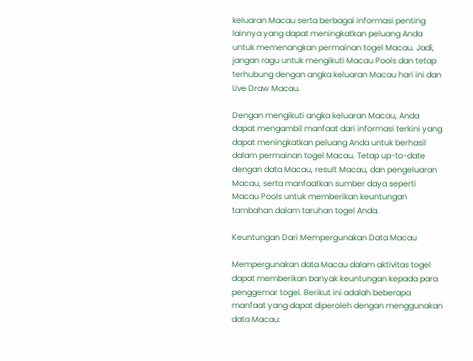keluaran Macau serta berbagai informasi penting lainnya yang dapat meningkatkan peluang Anda untuk memenangkan permainan togel Macau. Jadi, jangan ragu untuk mengikuti Macau Pools dan tetap terhubung dengan angka keluaran Macau hari ini dan Live Draw Macau.

Dengan mengikuti angka keluaran Macau, Anda dapat mengambil manfaat dari informasi terkini yang dapat meningkatkan peluang Anda untuk berhasil dalam permainan togel Macau. Tetap up-to-date dengan data Macau, result Macau, dan pengeluaran Macau, serta manfaatkan sumber daya seperti Macau Pools untuk memberikan keuntungan tambahan dalam taruhan togel Anda.

Keuntungan Dari Mempergunakan Data Macau

Mempergunakan data Macau dalam aktivitas togel dapat memberikan banyak keuntungan kepada para penggemar togel. Berikut ini adalah beberapa manfaat yang dapat diperoleh dengan menggunakan data Macau: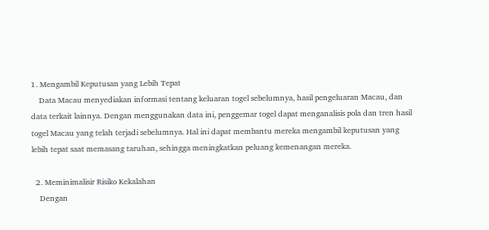1. Mengambil Keputusan yang Lebih Tepat
    Data Macau menyediakan informasi tentang keluaran togel sebelumnya, hasil pengeluaran Macau, dan data terkait lainnya. Dengan menggunakan data ini, penggemar togel dapat menganalisis pola dan tren hasil togel Macau yang telah terjadi sebelumnya. Hal ini dapat membantu mereka mengambil keputusan yang lebih tepat saat memasang taruhan, sehingga meningkatkan peluang kemenangan mereka.

  2. Meminimalisir Risiko Kekalahan
    Dengan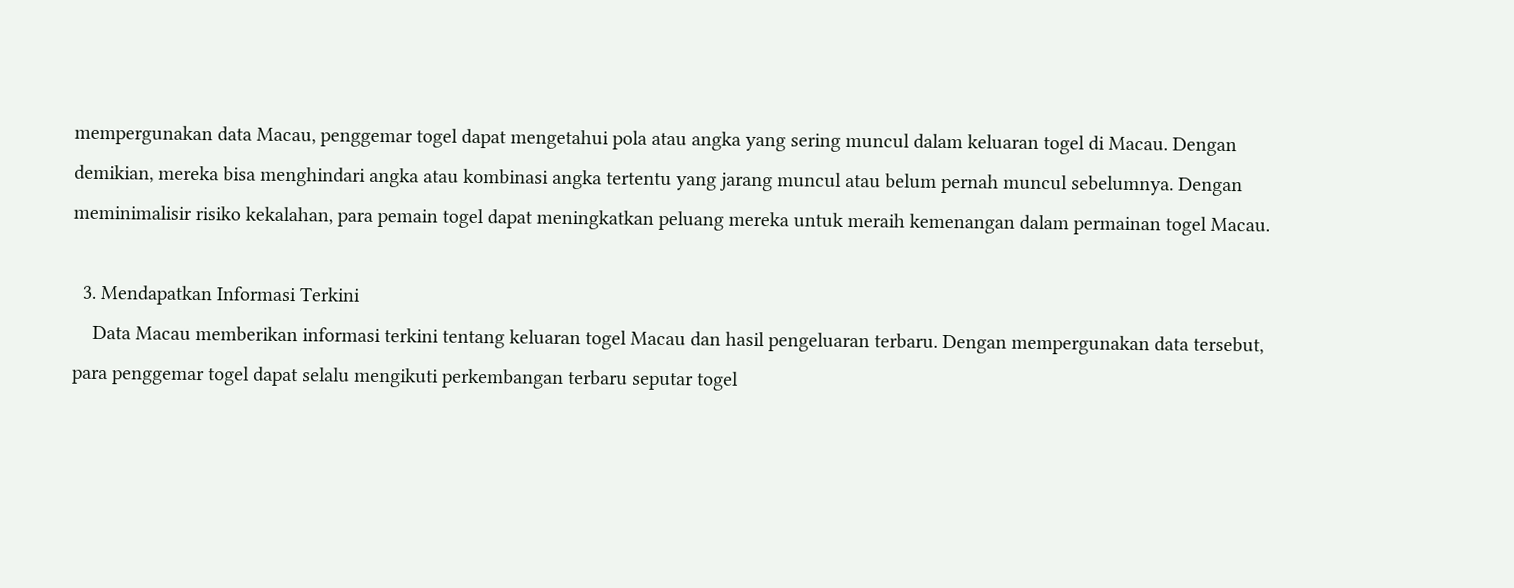mempergunakan data Macau, penggemar togel dapat mengetahui pola atau angka yang sering muncul dalam keluaran togel di Macau. Dengan demikian, mereka bisa menghindari angka atau kombinasi angka tertentu yang jarang muncul atau belum pernah muncul sebelumnya. Dengan meminimalisir risiko kekalahan, para pemain togel dapat meningkatkan peluang mereka untuk meraih kemenangan dalam permainan togel Macau.

  3. Mendapatkan Informasi Terkini
    Data Macau memberikan informasi terkini tentang keluaran togel Macau dan hasil pengeluaran terbaru. Dengan mempergunakan data tersebut, para penggemar togel dapat selalu mengikuti perkembangan terbaru seputar togel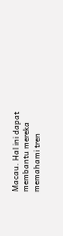Macau. Hal ini dapat membantu mereka memahami tren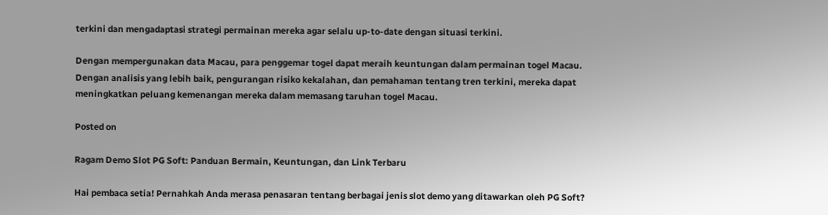terkini dan mengadaptasi strategi permainan mereka agar selalu up-to-date dengan situasi terkini.

Dengan mempergunakan data Macau, para penggemar togel dapat meraih keuntungan dalam permainan togel Macau. Dengan analisis yang lebih baik, pengurangan risiko kekalahan, dan pemahaman tentang tren terkini, mereka dapat meningkatkan peluang kemenangan mereka dalam memasang taruhan togel Macau.

Posted on

Ragam Demo Slot PG Soft: Panduan Bermain, Keuntungan, dan Link Terbaru

Hai pembaca setia! Pernahkah Anda merasa penasaran tentang berbagai jenis slot demo yang ditawarkan oleh PG Soft?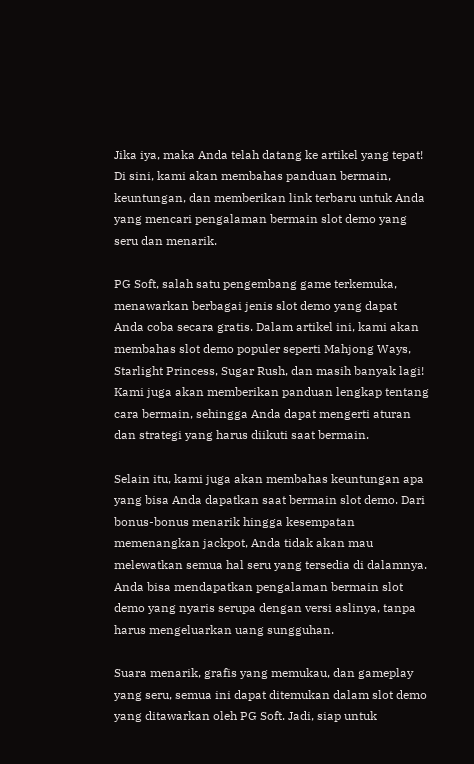Jika iya, maka Anda telah datang ke artikel yang tepat! Di sini, kami akan membahas panduan bermain, keuntungan, dan memberikan link terbaru untuk Anda yang mencari pengalaman bermain slot demo yang seru dan menarik.

PG Soft, salah satu pengembang game terkemuka, menawarkan berbagai jenis slot demo yang dapat Anda coba secara gratis. Dalam artikel ini, kami akan membahas slot demo populer seperti Mahjong Ways, Starlight Princess, Sugar Rush, dan masih banyak lagi! Kami juga akan memberikan panduan lengkap tentang cara bermain, sehingga Anda dapat mengerti aturan dan strategi yang harus diikuti saat bermain.

Selain itu, kami juga akan membahas keuntungan apa yang bisa Anda dapatkan saat bermain slot demo. Dari bonus-bonus menarik hingga kesempatan memenangkan jackpot, Anda tidak akan mau melewatkan semua hal seru yang tersedia di dalamnya. Anda bisa mendapatkan pengalaman bermain slot demo yang nyaris serupa dengan versi aslinya, tanpa harus mengeluarkan uang sungguhan.

Suara menarik, grafis yang memukau, dan gameplay yang seru, semua ini dapat ditemukan dalam slot demo yang ditawarkan oleh PG Soft. Jadi, siap untuk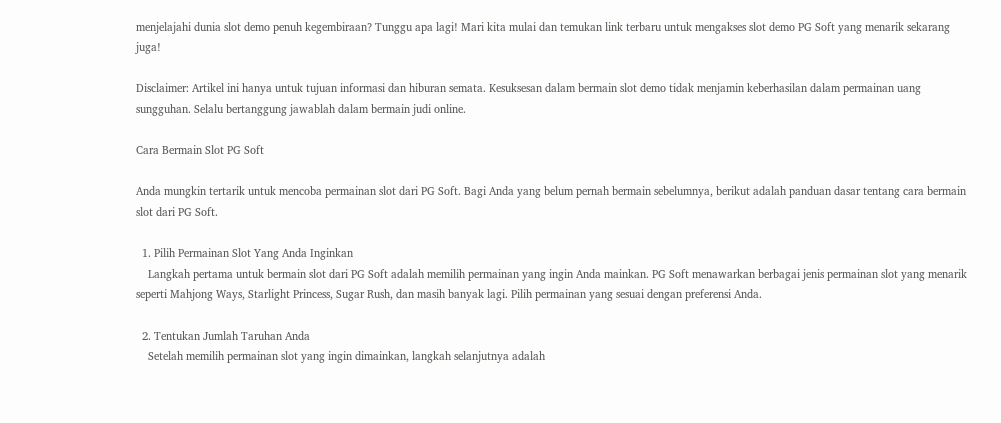menjelajahi dunia slot demo penuh kegembiraan? Tunggu apa lagi! Mari kita mulai dan temukan link terbaru untuk mengakses slot demo PG Soft yang menarik sekarang juga!

Disclaimer: Artikel ini hanya untuk tujuan informasi dan hiburan semata. Kesuksesan dalam bermain slot demo tidak menjamin keberhasilan dalam permainan uang sungguhan. Selalu bertanggung jawablah dalam bermain judi online.

Cara Bermain Slot PG Soft

Anda mungkin tertarik untuk mencoba permainan slot dari PG Soft. Bagi Anda yang belum pernah bermain sebelumnya, berikut adalah panduan dasar tentang cara bermain slot dari PG Soft.

  1. Pilih Permainan Slot Yang Anda Inginkan
    Langkah pertama untuk bermain slot dari PG Soft adalah memilih permainan yang ingin Anda mainkan. PG Soft menawarkan berbagai jenis permainan slot yang menarik seperti Mahjong Ways, Starlight Princess, Sugar Rush, dan masih banyak lagi. Pilih permainan yang sesuai dengan preferensi Anda.

  2. Tentukan Jumlah Taruhan Anda
    Setelah memilih permainan slot yang ingin dimainkan, langkah selanjutnya adalah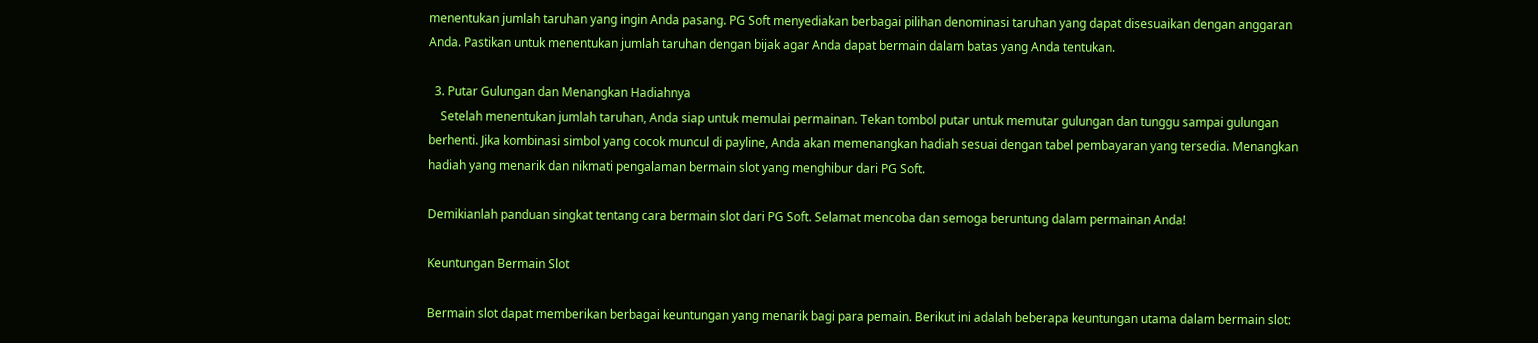menentukan jumlah taruhan yang ingin Anda pasang. PG Soft menyediakan berbagai pilihan denominasi taruhan yang dapat disesuaikan dengan anggaran Anda. Pastikan untuk menentukan jumlah taruhan dengan bijak agar Anda dapat bermain dalam batas yang Anda tentukan.

  3. Putar Gulungan dan Menangkan Hadiahnya
    Setelah menentukan jumlah taruhan, Anda siap untuk memulai permainan. Tekan tombol putar untuk memutar gulungan dan tunggu sampai gulungan berhenti. Jika kombinasi simbol yang cocok muncul di payline, Anda akan memenangkan hadiah sesuai dengan tabel pembayaran yang tersedia. Menangkan hadiah yang menarik dan nikmati pengalaman bermain slot yang menghibur dari PG Soft.

Demikianlah panduan singkat tentang cara bermain slot dari PG Soft. Selamat mencoba dan semoga beruntung dalam permainan Anda!

Keuntungan Bermain Slot

Bermain slot dapat memberikan berbagai keuntungan yang menarik bagi para pemain. Berikut ini adalah beberapa keuntungan utama dalam bermain slot: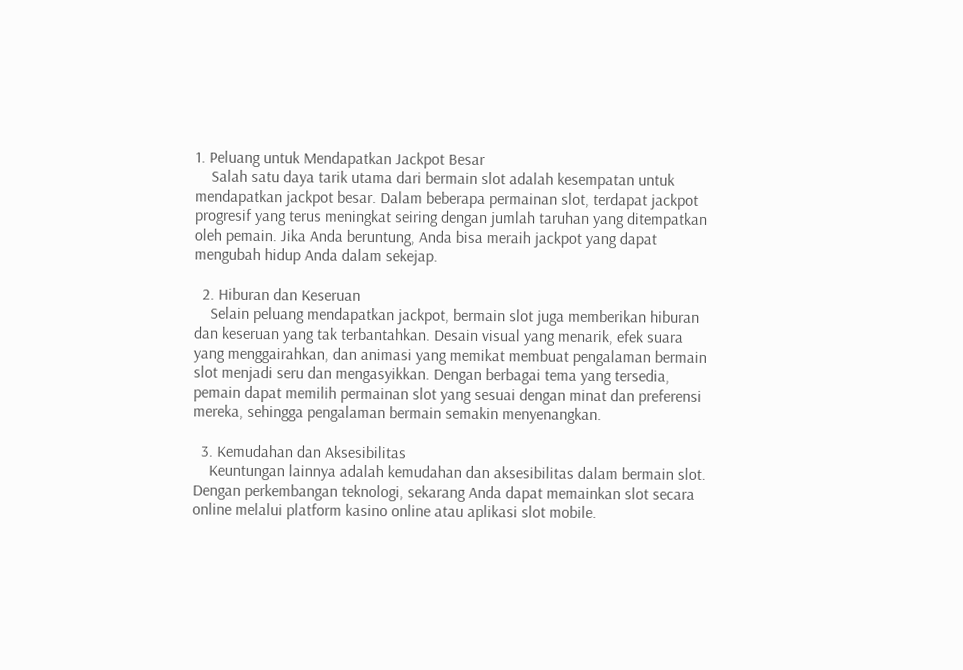1. Peluang untuk Mendapatkan Jackpot Besar
    Salah satu daya tarik utama dari bermain slot adalah kesempatan untuk mendapatkan jackpot besar. Dalam beberapa permainan slot, terdapat jackpot progresif yang terus meningkat seiring dengan jumlah taruhan yang ditempatkan oleh pemain. Jika Anda beruntung, Anda bisa meraih jackpot yang dapat mengubah hidup Anda dalam sekejap.

  2. Hiburan dan Keseruan
    Selain peluang mendapatkan jackpot, bermain slot juga memberikan hiburan dan keseruan yang tak terbantahkan. Desain visual yang menarik, efek suara yang menggairahkan, dan animasi yang memikat membuat pengalaman bermain slot menjadi seru dan mengasyikkan. Dengan berbagai tema yang tersedia, pemain dapat memilih permainan slot yang sesuai dengan minat dan preferensi mereka, sehingga pengalaman bermain semakin menyenangkan.

  3. Kemudahan dan Aksesibilitas
    Keuntungan lainnya adalah kemudahan dan aksesibilitas dalam bermain slot. Dengan perkembangan teknologi, sekarang Anda dapat memainkan slot secara online melalui platform kasino online atau aplikasi slot mobile.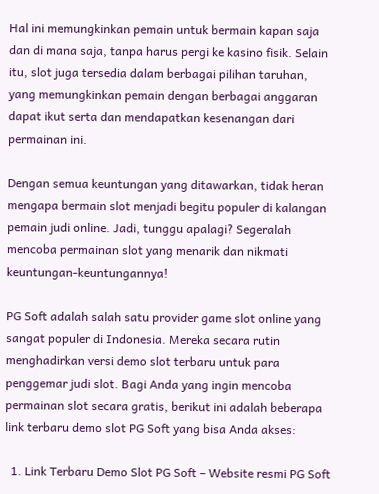Hal ini memungkinkan pemain untuk bermain kapan saja dan di mana saja, tanpa harus pergi ke kasino fisik. Selain itu, slot juga tersedia dalam berbagai pilihan taruhan, yang memungkinkan pemain dengan berbagai anggaran dapat ikut serta dan mendapatkan kesenangan dari permainan ini.

Dengan semua keuntungan yang ditawarkan, tidak heran mengapa bermain slot menjadi begitu populer di kalangan pemain judi online. Jadi, tunggu apalagi? Segeralah mencoba permainan slot yang menarik dan nikmati keuntungan-keuntungannya!

PG Soft adalah salah satu provider game slot online yang sangat populer di Indonesia. Mereka secara rutin menghadirkan versi demo slot terbaru untuk para penggemar judi slot. Bagi Anda yang ingin mencoba permainan slot secara gratis, berikut ini adalah beberapa link terbaru demo slot PG Soft yang bisa Anda akses:

  1. Link Terbaru Demo Slot PG Soft – Website resmi PG Soft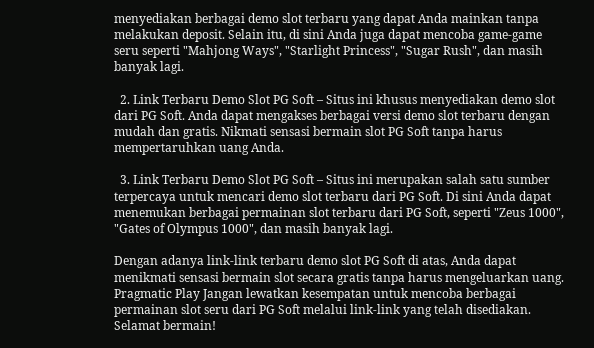menyediakan berbagai demo slot terbaru yang dapat Anda mainkan tanpa melakukan deposit. Selain itu, di sini Anda juga dapat mencoba game-game seru seperti "Mahjong Ways", "Starlight Princess", "Sugar Rush", dan masih banyak lagi.

  2. Link Terbaru Demo Slot PG Soft – Situs ini khusus menyediakan demo slot dari PG Soft. Anda dapat mengakses berbagai versi demo slot terbaru dengan mudah dan gratis. Nikmati sensasi bermain slot PG Soft tanpa harus mempertaruhkan uang Anda.

  3. Link Terbaru Demo Slot PG Soft – Situs ini merupakan salah satu sumber terpercaya untuk mencari demo slot terbaru dari PG Soft. Di sini Anda dapat menemukan berbagai permainan slot terbaru dari PG Soft, seperti "Zeus 1000", "Gates of Olympus 1000", dan masih banyak lagi.

Dengan adanya link-link terbaru demo slot PG Soft di atas, Anda dapat menikmati sensasi bermain slot secara gratis tanpa harus mengeluarkan uang. Pragmatic Play Jangan lewatkan kesempatan untuk mencoba berbagai permainan slot seru dari PG Soft melalui link-link yang telah disediakan. Selamat bermain!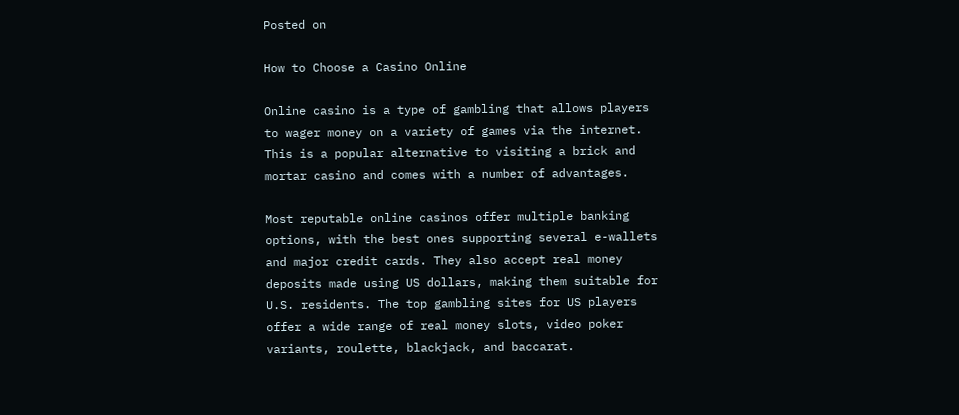Posted on

How to Choose a Casino Online

Online casino is a type of gambling that allows players to wager money on a variety of games via the internet. This is a popular alternative to visiting a brick and mortar casino and comes with a number of advantages.

Most reputable online casinos offer multiple banking options, with the best ones supporting several e-wallets and major credit cards. They also accept real money deposits made using US dollars, making them suitable for U.S. residents. The top gambling sites for US players offer a wide range of real money slots, video poker variants, roulette, blackjack, and baccarat.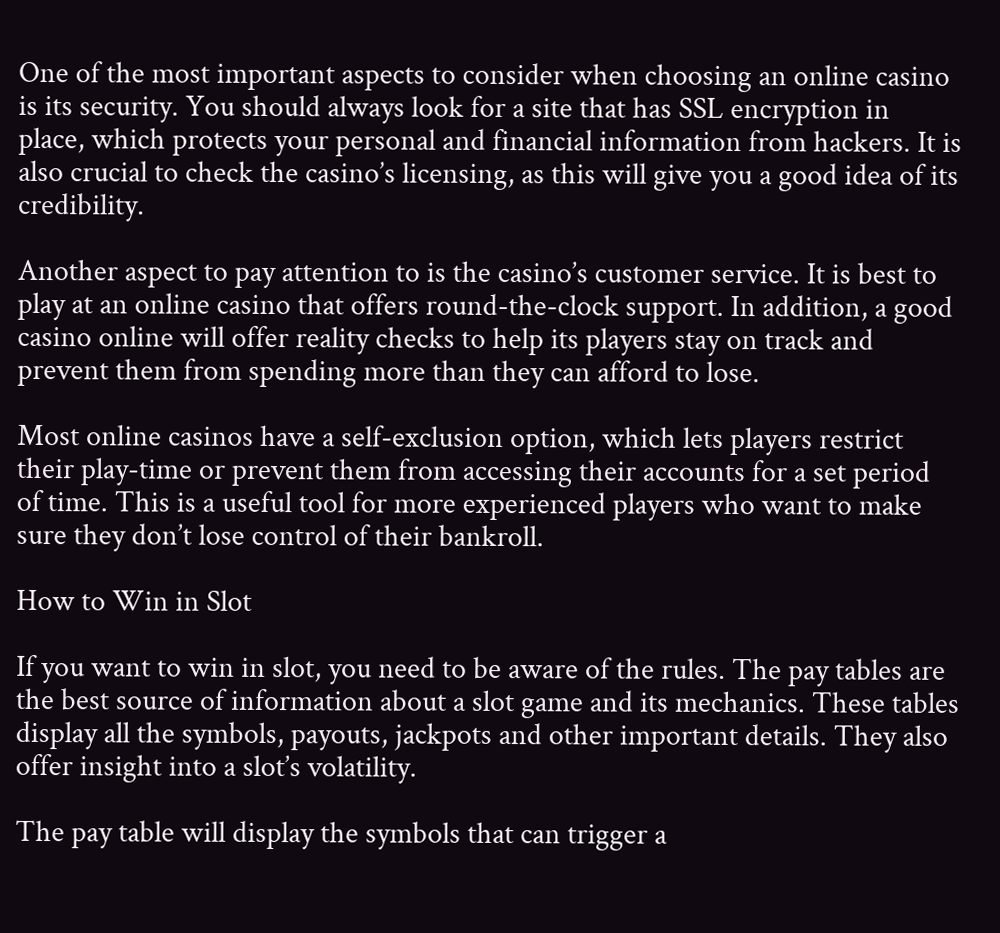One of the most important aspects to consider when choosing an online casino is its security. You should always look for a site that has SSL encryption in place, which protects your personal and financial information from hackers. It is also crucial to check the casino’s licensing, as this will give you a good idea of its credibility.

Another aspect to pay attention to is the casino’s customer service. It is best to play at an online casino that offers round-the-clock support. In addition, a good casino online will offer reality checks to help its players stay on track and prevent them from spending more than they can afford to lose.

Most online casinos have a self-exclusion option, which lets players restrict their play-time or prevent them from accessing their accounts for a set period of time. This is a useful tool for more experienced players who want to make sure they don’t lose control of their bankroll.

How to Win in Slot

If you want to win in slot, you need to be aware of the rules. The pay tables are the best source of information about a slot game and its mechanics. These tables display all the symbols, payouts, jackpots and other important details. They also offer insight into a slot’s volatility.

The pay table will display the symbols that can trigger a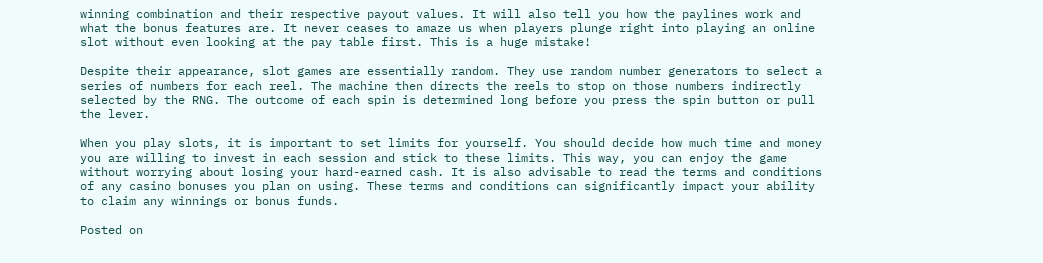winning combination and their respective payout values. It will also tell you how the paylines work and what the bonus features are. It never ceases to amaze us when players plunge right into playing an online slot without even looking at the pay table first. This is a huge mistake!

Despite their appearance, slot games are essentially random. They use random number generators to select a series of numbers for each reel. The machine then directs the reels to stop on those numbers indirectly selected by the RNG. The outcome of each spin is determined long before you press the spin button or pull the lever.

When you play slots, it is important to set limits for yourself. You should decide how much time and money you are willing to invest in each session and stick to these limits. This way, you can enjoy the game without worrying about losing your hard-earned cash. It is also advisable to read the terms and conditions of any casino bonuses you plan on using. These terms and conditions can significantly impact your ability to claim any winnings or bonus funds.

Posted on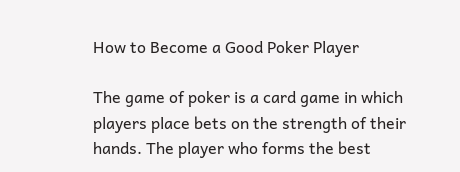How to Become a Good Poker Player

The game of poker is a card game in which players place bets on the strength of their hands. The player who forms the best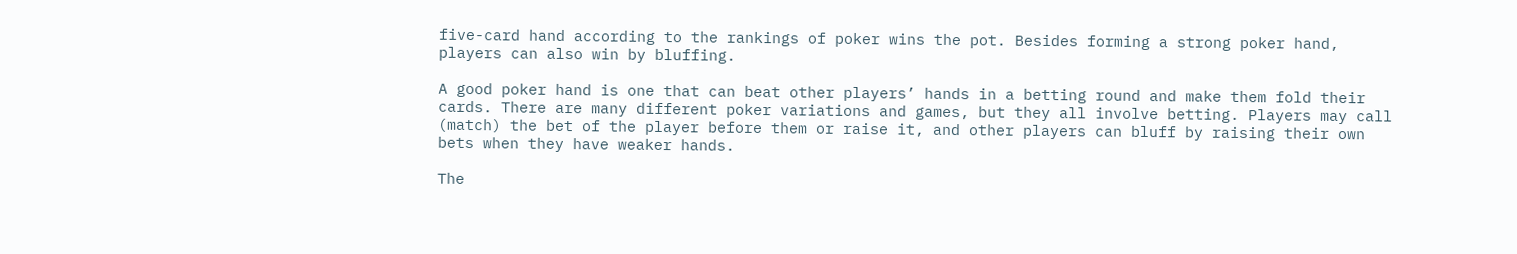five-card hand according to the rankings of poker wins the pot. Besides forming a strong poker hand, players can also win by bluffing.

A good poker hand is one that can beat other players’ hands in a betting round and make them fold their cards. There are many different poker variations and games, but they all involve betting. Players may call (match) the bet of the player before them or raise it, and other players can bluff by raising their own bets when they have weaker hands.

The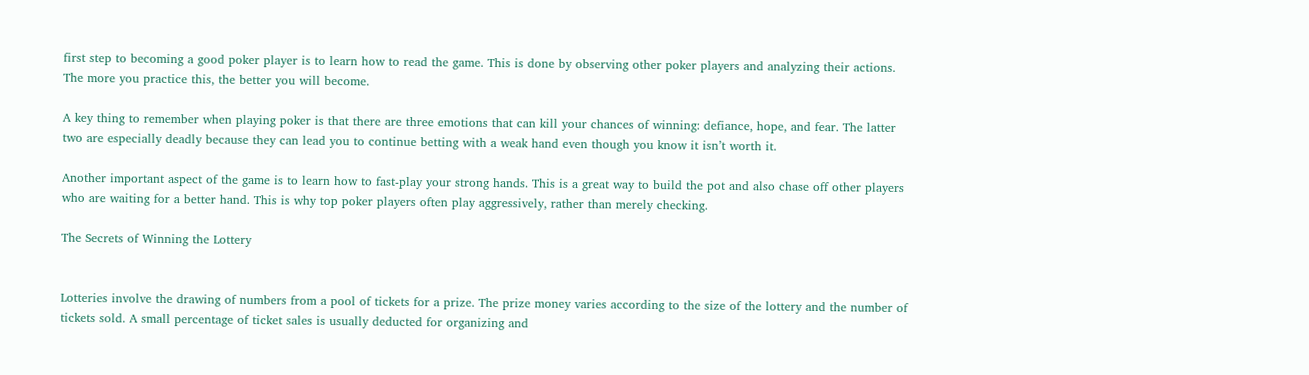first step to becoming a good poker player is to learn how to read the game. This is done by observing other poker players and analyzing their actions. The more you practice this, the better you will become.

A key thing to remember when playing poker is that there are three emotions that can kill your chances of winning: defiance, hope, and fear. The latter two are especially deadly because they can lead you to continue betting with a weak hand even though you know it isn’t worth it.

Another important aspect of the game is to learn how to fast-play your strong hands. This is a great way to build the pot and also chase off other players who are waiting for a better hand. This is why top poker players often play aggressively, rather than merely checking.

The Secrets of Winning the Lottery


Lotteries involve the drawing of numbers from a pool of tickets for a prize. The prize money varies according to the size of the lottery and the number of tickets sold. A small percentage of ticket sales is usually deducted for organizing and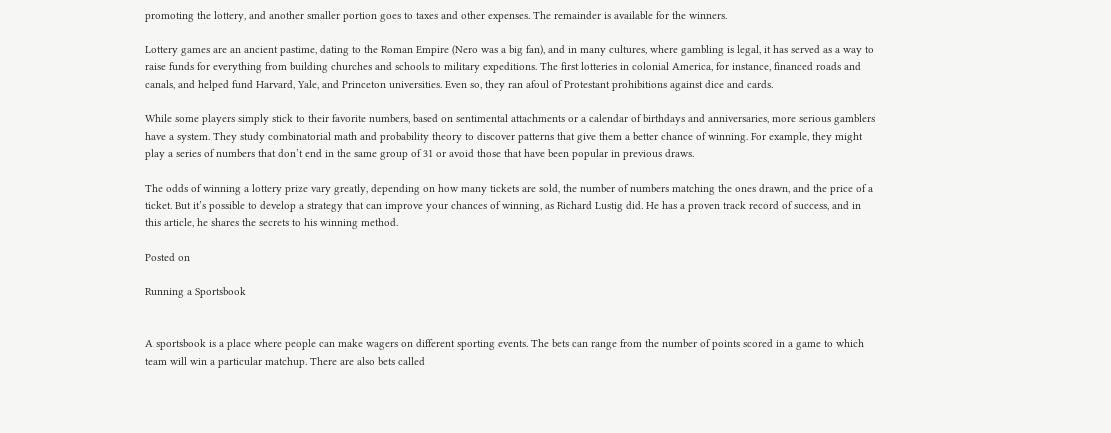promoting the lottery, and another smaller portion goes to taxes and other expenses. The remainder is available for the winners.

Lottery games are an ancient pastime, dating to the Roman Empire (Nero was a big fan), and in many cultures, where gambling is legal, it has served as a way to raise funds for everything from building churches and schools to military expeditions. The first lotteries in colonial America, for instance, financed roads and canals, and helped fund Harvard, Yale, and Princeton universities. Even so, they ran afoul of Protestant prohibitions against dice and cards.

While some players simply stick to their favorite numbers, based on sentimental attachments or a calendar of birthdays and anniversaries, more serious gamblers have a system. They study combinatorial math and probability theory to discover patterns that give them a better chance of winning. For example, they might play a series of numbers that don’t end in the same group of 31 or avoid those that have been popular in previous draws.

The odds of winning a lottery prize vary greatly, depending on how many tickets are sold, the number of numbers matching the ones drawn, and the price of a ticket. But it’s possible to develop a strategy that can improve your chances of winning, as Richard Lustig did. He has a proven track record of success, and in this article, he shares the secrets to his winning method.

Posted on

Running a Sportsbook


A sportsbook is a place where people can make wagers on different sporting events. The bets can range from the number of points scored in a game to which team will win a particular matchup. There are also bets called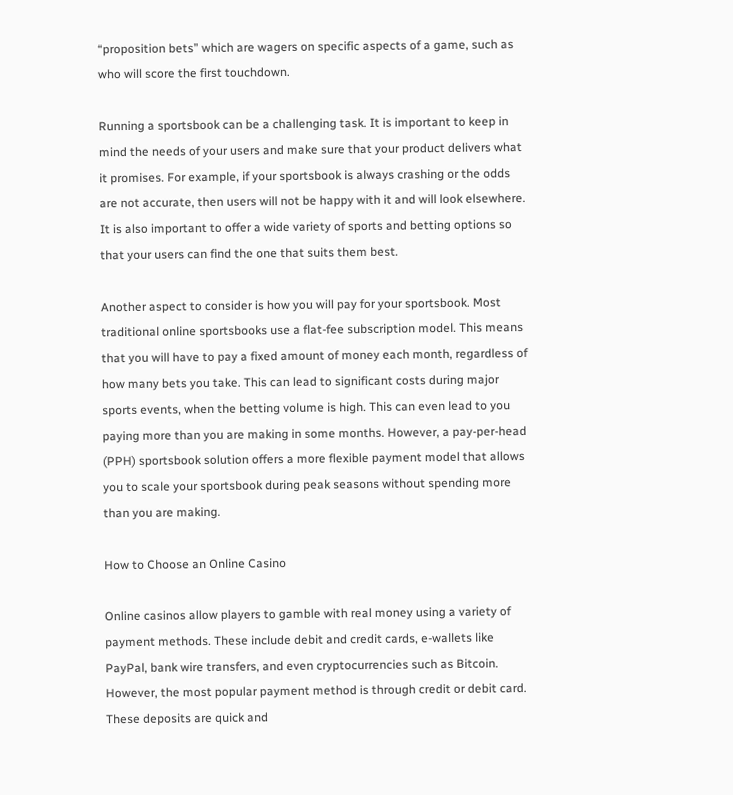“proposition bets” which are wagers on specific aspects of a game, such as who will score the first touchdown.

Running a sportsbook can be a challenging task. It is important to keep in mind the needs of your users and make sure that your product delivers what it promises. For example, if your sportsbook is always crashing or the odds are not accurate, then users will not be happy with it and will look elsewhere. It is also important to offer a wide variety of sports and betting options so that your users can find the one that suits them best.

Another aspect to consider is how you will pay for your sportsbook. Most traditional online sportsbooks use a flat-fee subscription model. This means that you will have to pay a fixed amount of money each month, regardless of how many bets you take. This can lead to significant costs during major sports events, when the betting volume is high. This can even lead to you paying more than you are making in some months. However, a pay-per-head (PPH) sportsbook solution offers a more flexible payment model that allows you to scale your sportsbook during peak seasons without spending more than you are making.

How to Choose an Online Casino

Online casinos allow players to gamble with real money using a variety of payment methods. These include debit and credit cards, e-wallets like PayPal, bank wire transfers, and even cryptocurrencies such as Bitcoin. However, the most popular payment method is through credit or debit card. These deposits are quick and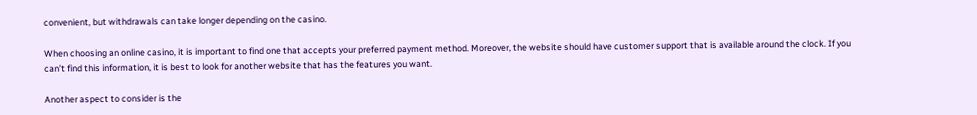convenient, but withdrawals can take longer depending on the casino.

When choosing an online casino, it is important to find one that accepts your preferred payment method. Moreover, the website should have customer support that is available around the clock. If you can’t find this information, it is best to look for another website that has the features you want.

Another aspect to consider is the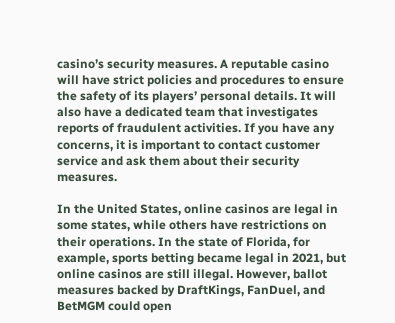casino’s security measures. A reputable casino will have strict policies and procedures to ensure the safety of its players’ personal details. It will also have a dedicated team that investigates reports of fraudulent activities. If you have any concerns, it is important to contact customer service and ask them about their security measures.

In the United States, online casinos are legal in some states, while others have restrictions on their operations. In the state of Florida, for example, sports betting became legal in 2021, but online casinos are still illegal. However, ballot measures backed by DraftKings, FanDuel, and BetMGM could open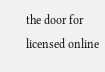the door for licensed online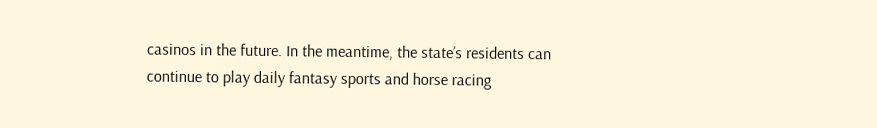casinos in the future. In the meantime, the state’s residents can continue to play daily fantasy sports and horse racing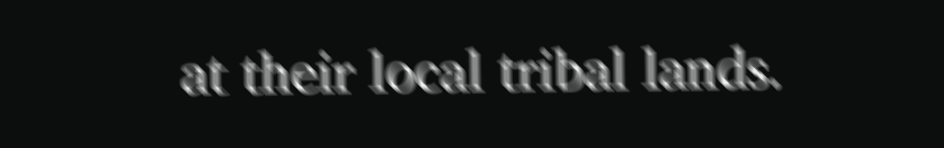at their local tribal lands.